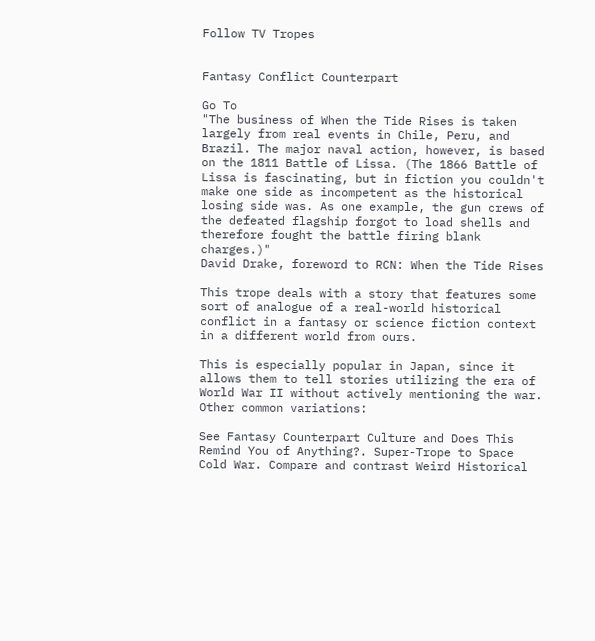Follow TV Tropes


Fantasy Conflict Counterpart

Go To
"The business of When the Tide Rises is taken largely from real events in Chile, Peru, and Brazil. The major naval action, however, is based on the 1811 Battle of Lissa. (The 1866 Battle of Lissa is fascinating, but in fiction you couldn't make one side as incompetent as the historical losing side was. As one example, the gun crews of the defeated flagship forgot to load shells and therefore fought the battle firing blank charges.)"
David Drake, foreword to RCN: When the Tide Rises

This trope deals with a story that features some sort of analogue of a real-world historical conflict in a fantasy or science fiction context in a different world from ours.

This is especially popular in Japan, since it allows them to tell stories utilizing the era of World War II without actively mentioning the war. Other common variations:

See Fantasy Counterpart Culture and Does This Remind You of Anything?. Super-Trope to Space Cold War. Compare and contrast Weird Historical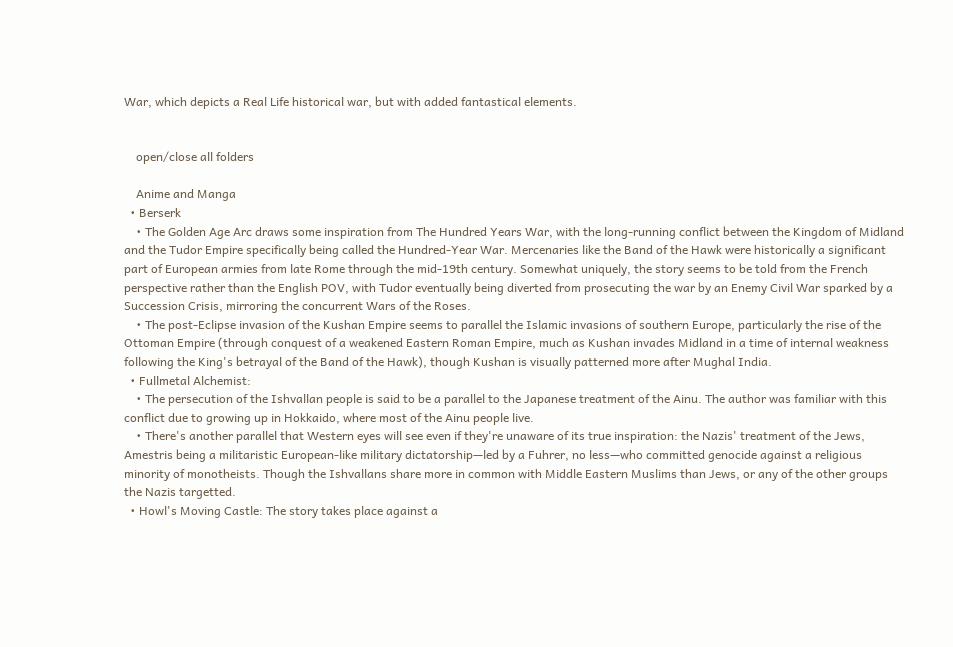War, which depicts a Real Life historical war, but with added fantastical elements.


    open/close all folders

    Anime and Manga
  • Berserk
    • The Golden Age Arc draws some inspiration from The Hundred Years War, with the long-running conflict between the Kingdom of Midland and the Tudor Empire specifically being called the Hundred-Year War. Mercenaries like the Band of the Hawk were historically a significant part of European armies from late Rome through the mid-19th century. Somewhat uniquely, the story seems to be told from the French perspective rather than the English POV, with Tudor eventually being diverted from prosecuting the war by an Enemy Civil War sparked by a Succession Crisis, mirroring the concurrent Wars of the Roses.
    • The post-Eclipse invasion of the Kushan Empire seems to parallel the Islamic invasions of southern Europe, particularly the rise of the Ottoman Empire (through conquest of a weakened Eastern Roman Empire, much as Kushan invades Midland in a time of internal weakness following the King's betrayal of the Band of the Hawk), though Kushan is visually patterned more after Mughal India.
  • Fullmetal Alchemist:
    • The persecution of the Ishvallan people is said to be a parallel to the Japanese treatment of the Ainu. The author was familiar with this conflict due to growing up in Hokkaido, where most of the Ainu people live.
    • There's another parallel that Western eyes will see even if they're unaware of its true inspiration: the Nazis' treatment of the Jews, Amestris being a militaristic European-like military dictatorship—led by a Fuhrer, no less—who committed genocide against a religious minority of monotheists. Though the Ishvallans share more in common with Middle Eastern Muslims than Jews, or any of the other groups the Nazis targetted.
  • Howl's Moving Castle: The story takes place against a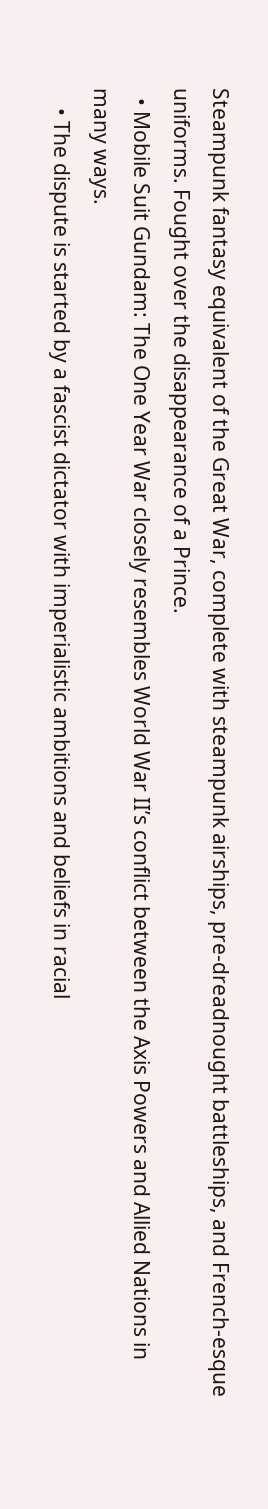Steampunk fantasy equivalent of the Great War, complete with steampunk airships, pre-dreadnought battleships, and French-esque uniforms. Fought over the disappearance of a Prince.
  • Mobile Suit Gundam: The One Year War closely resembles World War II’s conflict between the Axis Powers and Allied Nations in many ways.
    • The dispute is started by a fascist dictator with imperialistic ambitions and beliefs in racial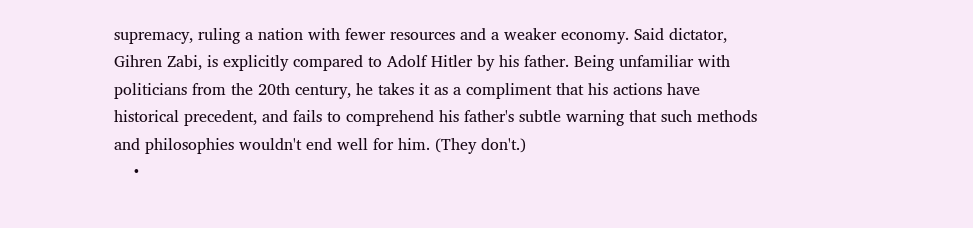supremacy, ruling a nation with fewer resources and a weaker economy. Said dictator, Gihren Zabi, is explicitly compared to Adolf Hitler by his father. Being unfamiliar with politicians from the 20th century, he takes it as a compliment that his actions have historical precedent, and fails to comprehend his father's subtle warning that such methods and philosophies wouldn't end well for him. (They don't.)
    •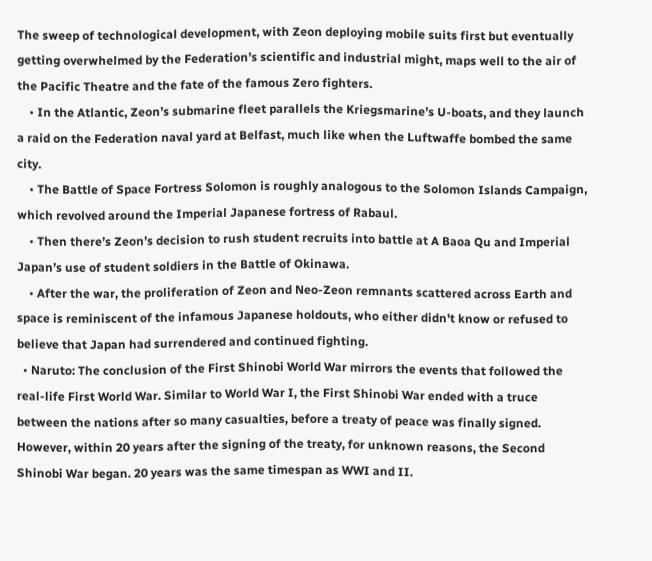The sweep of technological development, with Zeon deploying mobile suits first but eventually getting overwhelmed by the Federation’s scientific and industrial might, maps well to the air of the Pacific Theatre and the fate of the famous Zero fighters.
    • In the Atlantic, Zeon’s submarine fleet parallels the Kriegsmarine’s U-boats, and they launch a raid on the Federation naval yard at Belfast, much like when the Luftwaffe bombed the same city.
    • The Battle of Space Fortress Solomon is roughly analogous to the Solomon Islands Campaign, which revolved around the Imperial Japanese fortress of Rabaul.
    • Then there’s Zeon’s decision to rush student recruits into battle at A Baoa Qu and Imperial Japan’s use of student soldiers in the Battle of Okinawa.
    • After the war, the proliferation of Zeon and Neo-Zeon remnants scattered across Earth and space is reminiscent of the infamous Japanese holdouts, who either didn't know or refused to believe that Japan had surrendered and continued fighting.
  • Naruto: The conclusion of the First Shinobi World War mirrors the events that followed the real-life First World War. Similar to World War I, the First Shinobi War ended with a truce between the nations after so many casualties, before a treaty of peace was finally signed. However, within 20 years after the signing of the treaty, for unknown reasons, the Second Shinobi War began. 20 years was the same timespan as WWI and II.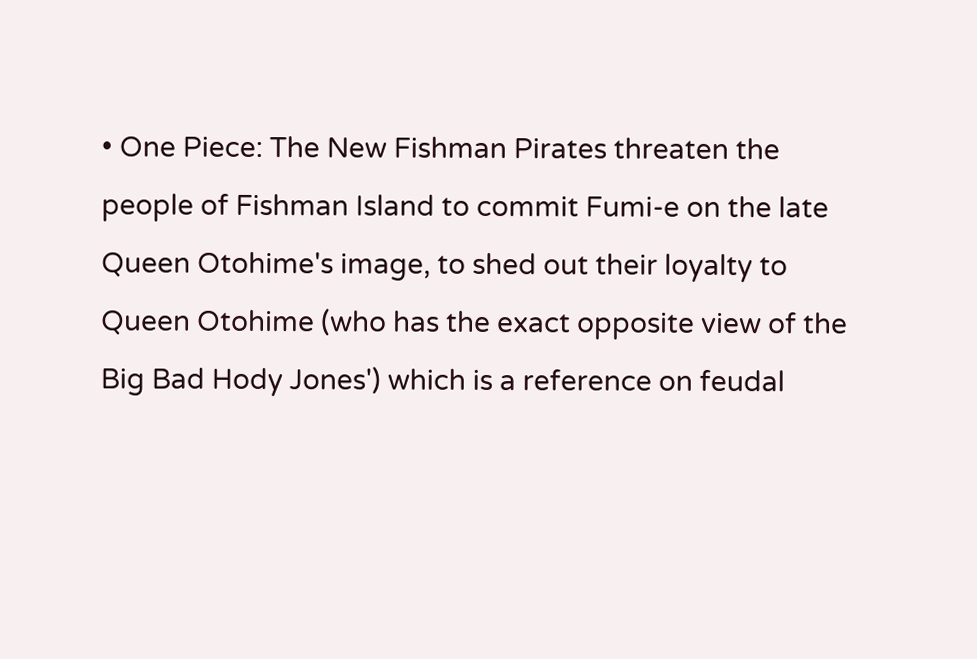• One Piece: The New Fishman Pirates threaten the people of Fishman Island to commit Fumi-e on the late Queen Otohime's image, to shed out their loyalty to Queen Otohime (who has the exact opposite view of the Big Bad Hody Jones') which is a reference on feudal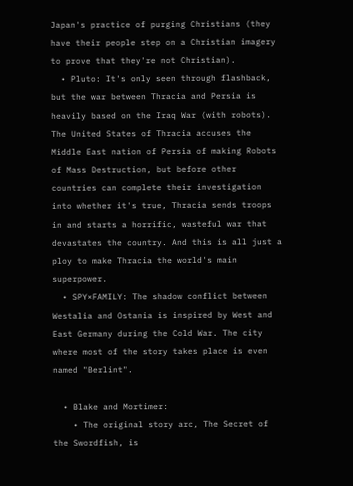Japan's practice of purging Christians (they have their people step on a Christian imagery to prove that they're not Christian).
  • Pluto: It's only seen through flashback, but the war between Thracia and Persia is heavily based on the Iraq War (with robots). The United States of Thracia accuses the Middle East nation of Persia of making Robots of Mass Destruction, but before other countries can complete their investigation into whether it's true, Thracia sends troops in and starts a horrific, wasteful war that devastates the country. And this is all just a ploy to make Thracia the world's main superpower.
  • SPY×FAMILY: The shadow conflict between Westalia and Ostania is inspired by West and East Germany during the Cold War. The city where most of the story takes place is even named "Berlint".

  • Blake and Mortimer:
    • The original story arc, The Secret of the Swordfish, is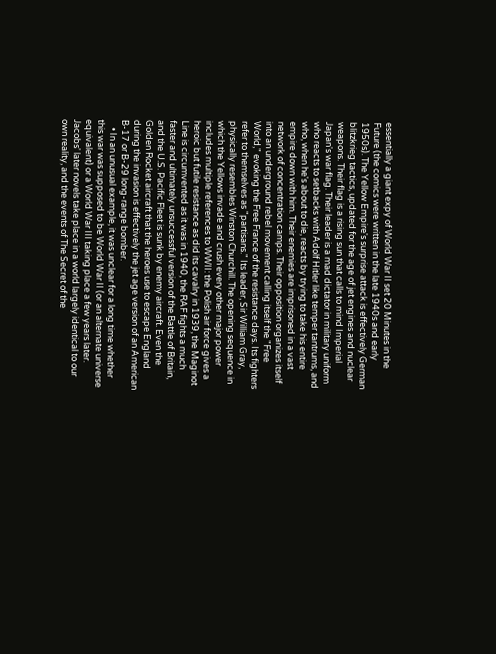essentially a giant expy of World War II set 20 Minutes in the Future (the comics were written in the late 1940s and early 1950s). The Yellow Empire's surprise attack is effectively German blitzkrieg tactics, updated for the age of jet engines and nuclear weapons. Their flag is a rising sun that calls to mind Imperial Japan's war flag. Their leader is a mad dictator in military uniform who reacts to setbacks with Adolf Hitler like temper tantrums, and who, when he's about to die, reacts by trying to take his entire empire down with him. Their enemies are imprisoned in a vast network of concentration camps. Their opposition organizes itself into an underground rebel movement calling itself the "Free World," evoking the Free France of the resistance days. Its fighters refer to themselves as "partisans." Its leader, Sir William Gray, physically resembles Winston Churchill. The opening sequence in which the Yellows invade and crush every other major power includes multiple references to WWII: the Polish air force gives a heroic but futile resistance as did its cavalry in 1939, the Maginot Line is circumvented as it was in 1940, the RAF fights a much faster and ultimately unsuccessful version of the Battle of Britain, and the U.S. Pacific Fleet is sunk by enemy aircraft. Even the Golden Rocket aircraft that the heroes use to escape England during the invasion is effectively the jet age version of an American B-17 or B-29 long-range bomber.
    • In an unusual example, it was unclear for a long time whether this war was supposed to be World War II (or an alternate universe equivalent) or a World War III taking place a few years later. Jacobs' later novels take place in a world largely identical to our own reality, and the events of The Secret of the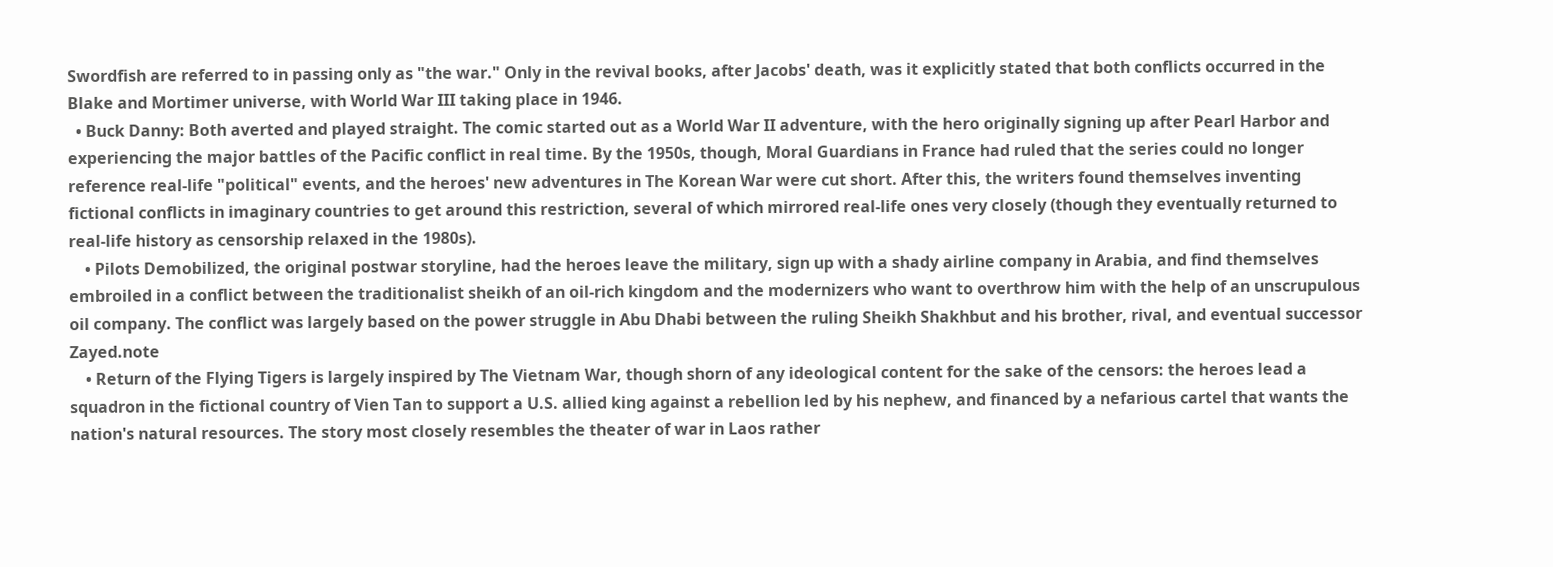Swordfish are referred to in passing only as "the war." Only in the revival books, after Jacobs' death, was it explicitly stated that both conflicts occurred in the Blake and Mortimer universe, with World War III taking place in 1946.
  • Buck Danny: Both averted and played straight. The comic started out as a World War II adventure, with the hero originally signing up after Pearl Harbor and experiencing the major battles of the Pacific conflict in real time. By the 1950s, though, Moral Guardians in France had ruled that the series could no longer reference real-life "political" events, and the heroes' new adventures in The Korean War were cut short. After this, the writers found themselves inventing fictional conflicts in imaginary countries to get around this restriction, several of which mirrored real-life ones very closely (though they eventually returned to real-life history as censorship relaxed in the 1980s).
    • Pilots Demobilized, the original postwar storyline, had the heroes leave the military, sign up with a shady airline company in Arabia, and find themselves embroiled in a conflict between the traditionalist sheikh of an oil-rich kingdom and the modernizers who want to overthrow him with the help of an unscrupulous oil company. The conflict was largely based on the power struggle in Abu Dhabi between the ruling Sheikh Shakhbut and his brother, rival, and eventual successor Zayed.note
    • Return of the Flying Tigers is largely inspired by The Vietnam War, though shorn of any ideological content for the sake of the censors: the heroes lead a squadron in the fictional country of Vien Tan to support a U.S. allied king against a rebellion led by his nephew, and financed by a nefarious cartel that wants the nation's natural resources. The story most closely resembles the theater of war in Laos rather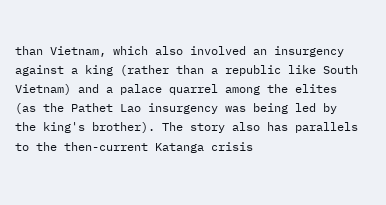than Vietnam, which also involved an insurgency against a king (rather than a republic like South Vietnam) and a palace quarrel among the elites (as the Pathet Lao insurgency was being led by the king's brother). The story also has parallels to the then-current Katanga crisis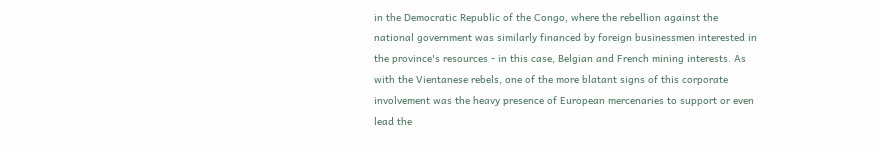in the Democratic Republic of the Congo, where the rebellion against the national government was similarly financed by foreign businessmen interested in the province's resources - in this case, Belgian and French mining interests. As with the Vientanese rebels, one of the more blatant signs of this corporate involvement was the heavy presence of European mercenaries to support or even lead the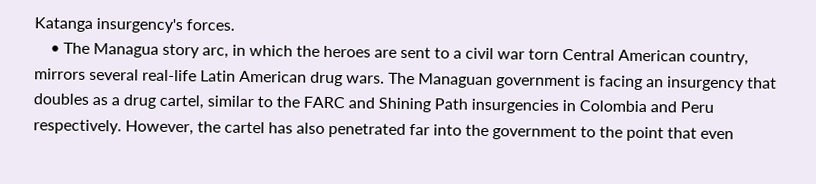Katanga insurgency's forces.
    • The Managua story arc, in which the heroes are sent to a civil war torn Central American country, mirrors several real-life Latin American drug wars. The Managuan government is facing an insurgency that doubles as a drug cartel, similar to the FARC and Shining Path insurgencies in Colombia and Peru respectively. However, the cartel has also penetrated far into the government to the point that even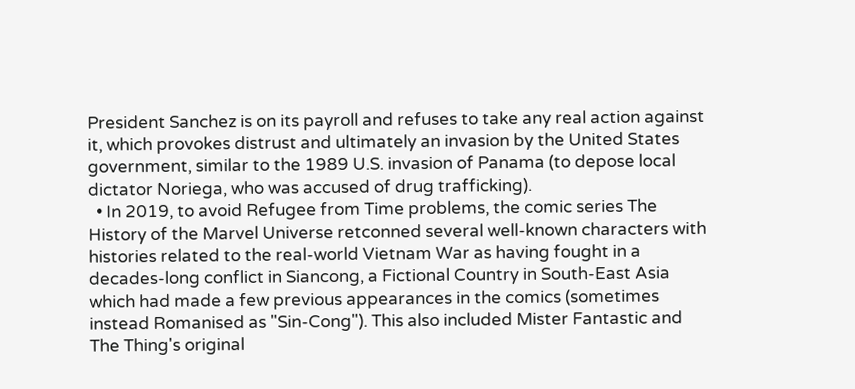President Sanchez is on its payroll and refuses to take any real action against it, which provokes distrust and ultimately an invasion by the United States government, similar to the 1989 U.S. invasion of Panama (to depose local dictator Noriega, who was accused of drug trafficking).
  • In 2019, to avoid Refugee from Time problems, the comic series The History of the Marvel Universe retconned several well-known characters with histories related to the real-world Vietnam War as having fought in a decades-long conflict in Siancong, a Fictional Country in South-East Asia which had made a few previous appearances in the comics (sometimes instead Romanised as "Sin-Cong"). This also included Mister Fantastic and The Thing's original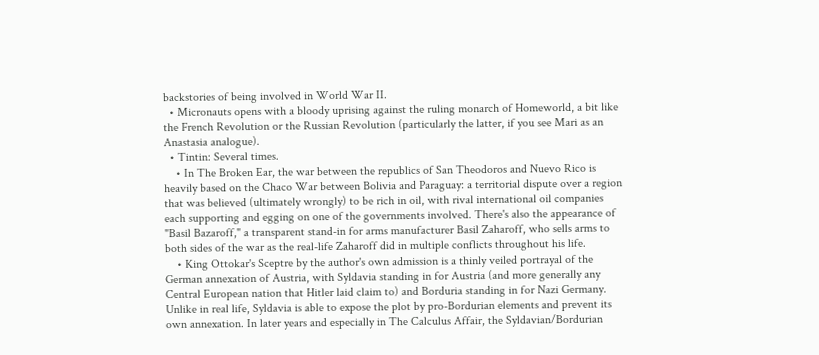backstories of being involved in World War II.
  • Micronauts opens with a bloody uprising against the ruling monarch of Homeworld, a bit like the French Revolution or the Russian Revolution (particularly the latter, if you see Mari as an Anastasia analogue).
  • Tintin: Several times.
    • In The Broken Ear, the war between the republics of San Theodoros and Nuevo Rico is heavily based on the Chaco War between Bolivia and Paraguay: a territorial dispute over a region that was believed (ultimately wrongly) to be rich in oil, with rival international oil companies each supporting and egging on one of the governments involved. There's also the appearance of "Basil Bazaroff," a transparent stand-in for arms manufacturer Basil Zaharoff, who sells arms to both sides of the war as the real-life Zaharoff did in multiple conflicts throughout his life.
    • King Ottokar's Sceptre by the author's own admission is a thinly veiled portrayal of the German annexation of Austria, with Syldavia standing in for Austria (and more generally any Central European nation that Hitler laid claim to) and Borduria standing in for Nazi Germany. Unlike in real life, Syldavia is able to expose the plot by pro-Bordurian elements and prevent its own annexation. In later years and especially in The Calculus Affair, the Syldavian/Bordurian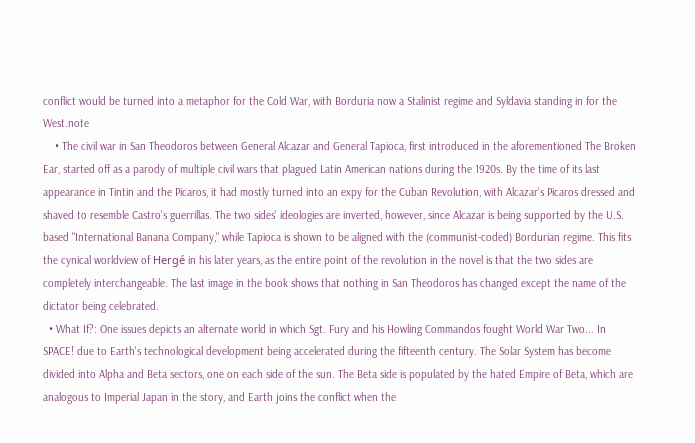conflict would be turned into a metaphor for the Cold War, with Borduria now a Stalinist regime and Syldavia standing in for the West.note
    • The civil war in San Theodoros between General Alcazar and General Tapioca, first introduced in the aforementioned The Broken Ear, started off as a parody of multiple civil wars that plagued Latin American nations during the 1920s. By the time of its last appearance in Tintin and the Picaros, it had mostly turned into an expy for the Cuban Revolution, with Alcazar's Picaros dressed and shaved to resemble Castro's guerrillas. The two sides' ideologies are inverted, however, since Alcazar is being supported by the U.S. based "International Banana Company," while Tapioca is shown to be aligned with the (communist-coded) Bordurian regime. This fits the cynical worldview of Hergé in his later years, as the entire point of the revolution in the novel is that the two sides are completely interchangeable. The last image in the book shows that nothing in San Theodoros has changed except the name of the dictator being celebrated.
  • What If?: One issues depicts an alternate world in which Sgt. Fury and his Howling Commandos fought World War Two... In SPACE! due to Earth's technological development being accelerated during the fifteenth century. The Solar System has become divided into Alpha and Beta sectors, one on each side of the sun. The Beta side is populated by the hated Empire of Beta, which are analogous to Imperial Japan in the story, and Earth joins the conflict when the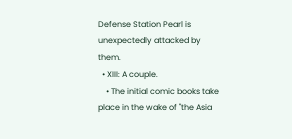Defense Station Pearl is unexpectedly attacked by them.
  • XIII: A couple.
    • The initial comic books take place in the wake of "the Asia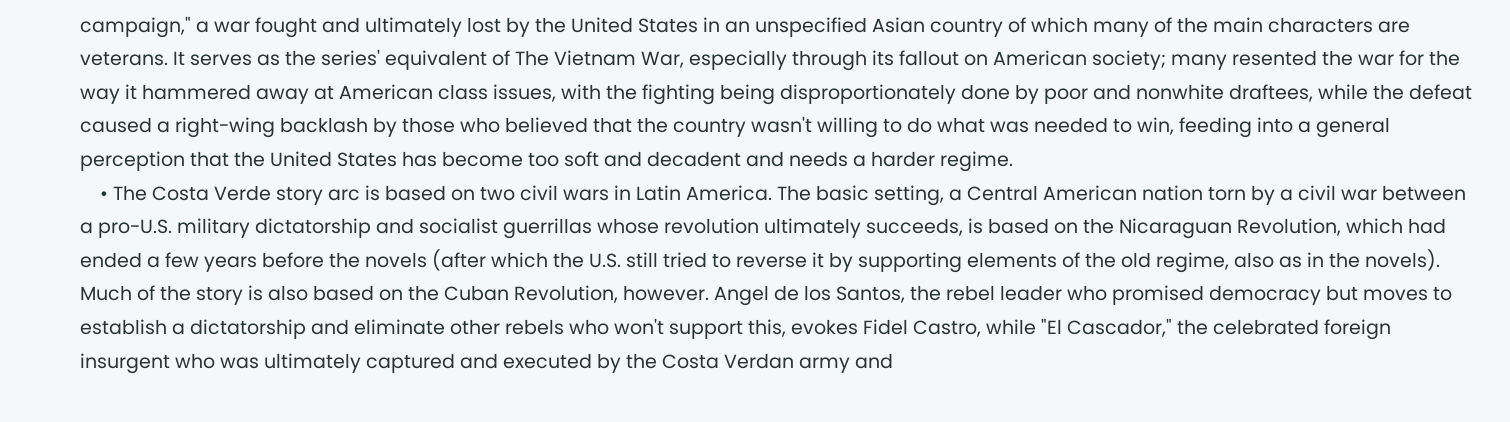campaign," a war fought and ultimately lost by the United States in an unspecified Asian country of which many of the main characters are veterans. It serves as the series' equivalent of The Vietnam War, especially through its fallout on American society; many resented the war for the way it hammered away at American class issues, with the fighting being disproportionately done by poor and nonwhite draftees, while the defeat caused a right-wing backlash by those who believed that the country wasn't willing to do what was needed to win, feeding into a general perception that the United States has become too soft and decadent and needs a harder regime.
    • The Costa Verde story arc is based on two civil wars in Latin America. The basic setting, a Central American nation torn by a civil war between a pro-U.S. military dictatorship and socialist guerrillas whose revolution ultimately succeeds, is based on the Nicaraguan Revolution, which had ended a few years before the novels (after which the U.S. still tried to reverse it by supporting elements of the old regime, also as in the novels). Much of the story is also based on the Cuban Revolution, however. Angel de los Santos, the rebel leader who promised democracy but moves to establish a dictatorship and eliminate other rebels who won't support this, evokes Fidel Castro, while "El Cascador," the celebrated foreign insurgent who was ultimately captured and executed by the Costa Verdan army and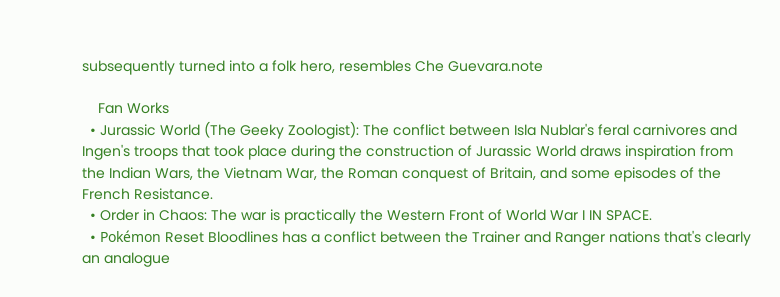subsequently turned into a folk hero, resembles Che Guevara.note

    Fan Works
  • Jurassic World (The Geeky Zoologist): The conflict between Isla Nublar's feral carnivores and Ingen's troops that took place during the construction of Jurassic World draws inspiration from the Indian Wars, the Vietnam War, the Roman conquest of Britain, and some episodes of the French Resistance.
  • Order in Chaos: The war is practically the Western Front of World War I IN SPACE.
  • Pokémon Reset Bloodlines has a conflict between the Trainer and Ranger nations that's clearly an analogue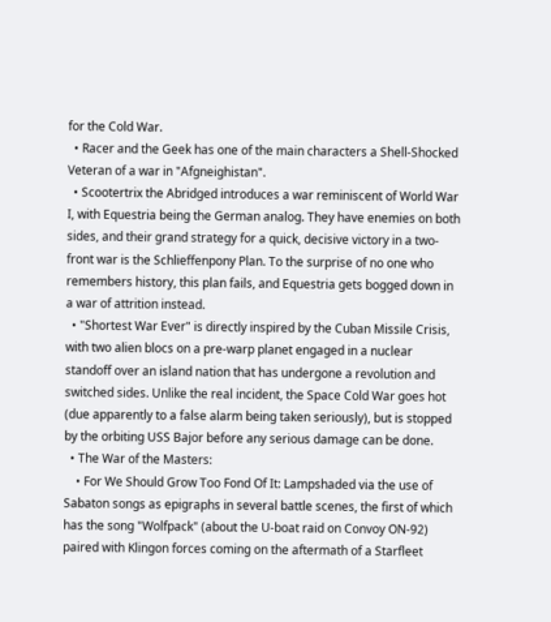for the Cold War.
  • Racer and the Geek has one of the main characters a Shell-Shocked Veteran of a war in "Afgneighistan".
  • Scootertrix the Abridged introduces a war reminiscent of World War I, with Equestria being the German analog. They have enemies on both sides, and their grand strategy for a quick, decisive victory in a two-front war is the Schlieffenpony Plan. To the surprise of no one who remembers history, this plan fails, and Equestria gets bogged down in a war of attrition instead.
  • "Shortest War Ever" is directly inspired by the Cuban Missile Crisis, with two alien blocs on a pre-warp planet engaged in a nuclear standoff over an island nation that has undergone a revolution and switched sides. Unlike the real incident, the Space Cold War goes hot (due apparently to a false alarm being taken seriously), but is stopped by the orbiting USS Bajor before any serious damage can be done.
  • The War of the Masters:
    • For We Should Grow Too Fond Of It: Lampshaded via the use of Sabaton songs as epigraphs in several battle scenes, the first of which has the song "Wolfpack" (about the U-boat raid on Convoy ON-92) paired with Klingon forces coming on the aftermath of a Starfleet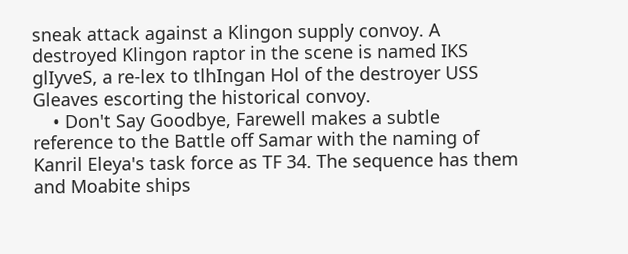sneak attack against a Klingon supply convoy. A destroyed Klingon raptor in the scene is named IKS glIyveS, a re-lex to tlhIngan Hol of the destroyer USS Gleaves escorting the historical convoy.
    • Don't Say Goodbye, Farewell makes a subtle reference to the Battle off Samar with the naming of Kanril Eleya's task force as TF 34. The sequence has them and Moabite ships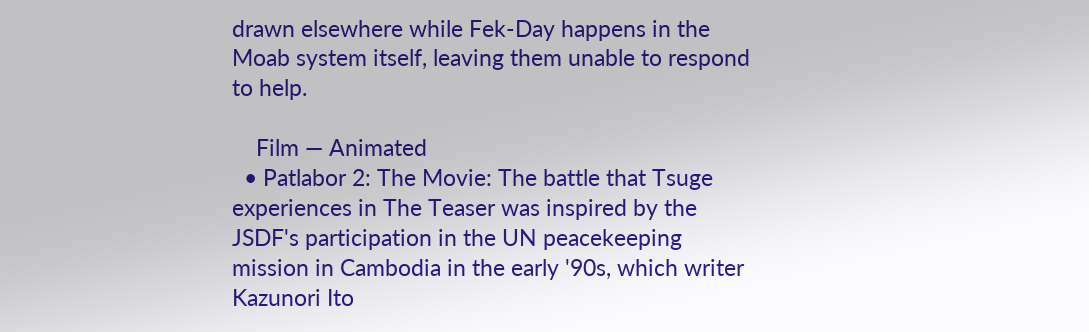drawn elsewhere while Fek-Day happens in the Moab system itself, leaving them unable to respond to help.

    Film — Animated
  • Patlabor 2: The Movie: The battle that Tsuge experiences in The Teaser was inspired by the JSDF's participation in the UN peacekeeping mission in Cambodia in the early '90s, which writer Kazunori Ito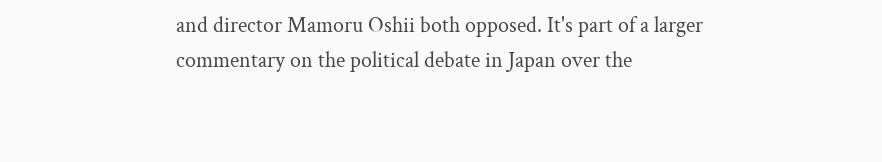and director Mamoru Oshii both opposed. It's part of a larger commentary on the political debate in Japan over the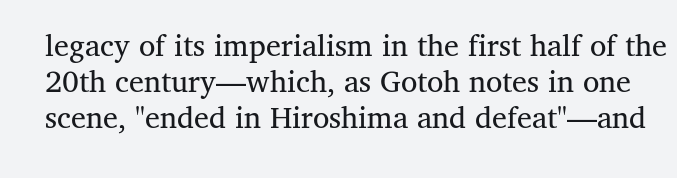legacy of its imperialism in the first half of the 20th century—which, as Gotoh notes in one scene, "ended in Hiroshima and defeat"—and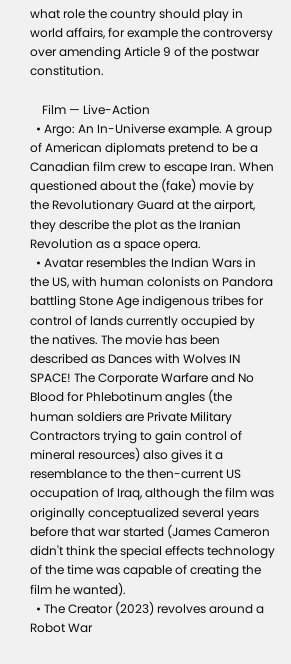what role the country should play in world affairs, for example the controversy over amending Article 9 of the postwar constitution.

    Film — Live-Action
  • Argo: An In-Universe example. A group of American diplomats pretend to be a Canadian film crew to escape Iran. When questioned about the (fake) movie by the Revolutionary Guard at the airport, they describe the plot as the Iranian Revolution as a space opera.
  • Avatar resembles the Indian Wars in the US, with human colonists on Pandora battling Stone Age indigenous tribes for control of lands currently occupied by the natives. The movie has been described as Dances with Wolves IN SPACE! The Corporate Warfare and No Blood for Phlebotinum angles (the human soldiers are Private Military Contractors trying to gain control of mineral resources) also gives it a resemblance to the then-current US occupation of Iraq, although the film was originally conceptualized several years before that war started (James Cameron didn't think the special effects technology of the time was capable of creating the film he wanted).
  • The Creator (2023) revolves around a Robot War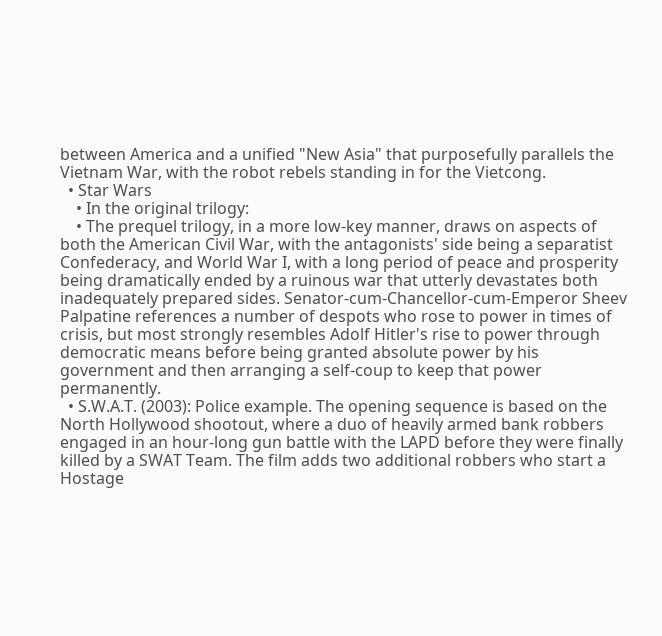between America and a unified "New Asia" that purposefully parallels the Vietnam War, with the robot rebels standing in for the Vietcong.
  • Star Wars
    • In the original trilogy:
    • The prequel trilogy, in a more low-key manner, draws on aspects of both the American Civil War, with the antagonists' side being a separatist Confederacy, and World War I, with a long period of peace and prosperity being dramatically ended by a ruinous war that utterly devastates both inadequately prepared sides. Senator-cum-Chancellor-cum-Emperor Sheev Palpatine references a number of despots who rose to power in times of crisis, but most strongly resembles Adolf Hitler's rise to power through democratic means before being granted absolute power by his government and then arranging a self-coup to keep that power permanently.
  • S.W.A.T. (2003): Police example. The opening sequence is based on the North Hollywood shootout, where a duo of heavily armed bank robbers engaged in an hour-long gun battle with the LAPD before they were finally killed by a SWAT Team. The film adds two additional robbers who start a Hostage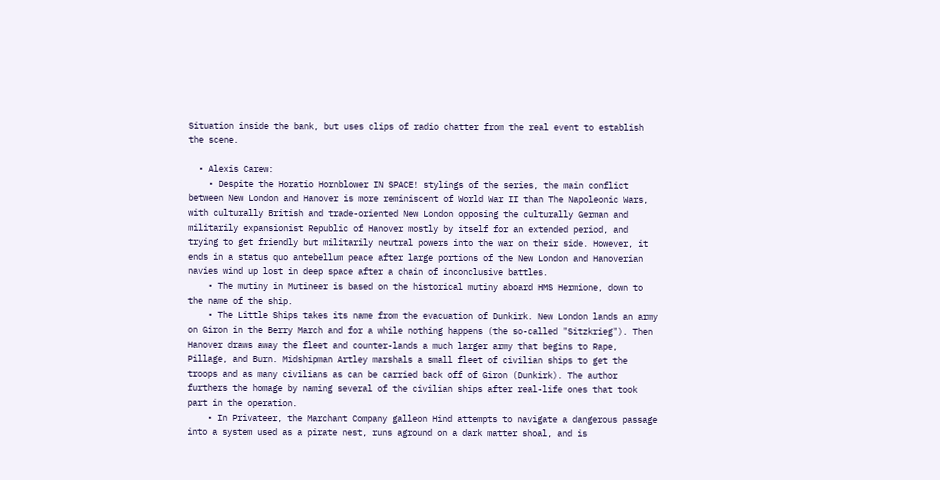Situation inside the bank, but uses clips of radio chatter from the real event to establish the scene.

  • Alexis Carew:
    • Despite the Horatio Hornblower IN SPACE! stylings of the series, the main conflict between New London and Hanover is more reminiscent of World War II than The Napoleonic Wars, with culturally British and trade-oriented New London opposing the culturally German and militarily expansionist Republic of Hanover mostly by itself for an extended period, and trying to get friendly but militarily neutral powers into the war on their side. However, it ends in a status quo antebellum peace after large portions of the New London and Hanoverian navies wind up lost in deep space after a chain of inconclusive battles.
    • The mutiny in Mutineer is based on the historical mutiny aboard HMS Hermione, down to the name of the ship.
    • The Little Ships takes its name from the evacuation of Dunkirk. New London lands an army on Giron in the Berry March and for a while nothing happens (the so-called "Sitzkrieg"). Then Hanover draws away the fleet and counter-lands a much larger army that begins to Rape, Pillage, and Burn. Midshipman Artley marshals a small fleet of civilian ships to get the troops and as many civilians as can be carried back off of Giron (Dunkirk). The author furthers the homage by naming several of the civilian ships after real-life ones that took part in the operation.
    • In Privateer, the Marchant Company galleon Hind attempts to navigate a dangerous passage into a system used as a pirate nest, runs aground on a dark matter shoal, and is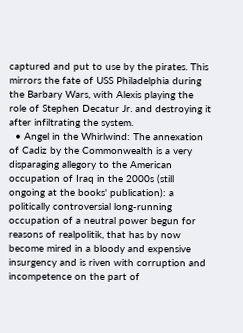captured and put to use by the pirates. This mirrors the fate of USS Philadelphia during the Barbary Wars, with Alexis playing the role of Stephen Decatur Jr. and destroying it after infiltrating the system.
  • Angel in the Whirlwind: The annexation of Cadiz by the Commonwealth is a very disparaging allegory to the American occupation of Iraq in the 2000s (still ongoing at the books' publication): a politically controversial long-running occupation of a neutral power begun for reasons of realpolitik, that has by now become mired in a bloody and expensive insurgency and is riven with corruption and incompetence on the part of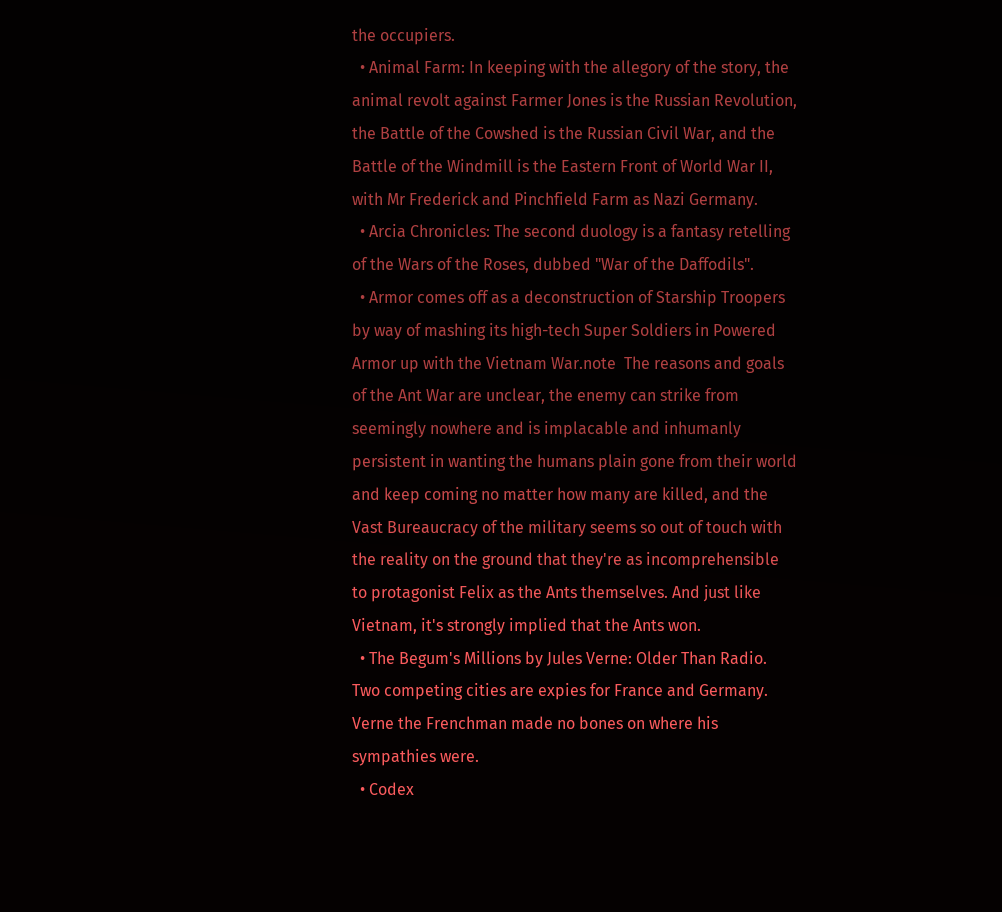the occupiers.
  • Animal Farm: In keeping with the allegory of the story, the animal revolt against Farmer Jones is the Russian Revolution, the Battle of the Cowshed is the Russian Civil War, and the Battle of the Windmill is the Eastern Front of World War II, with Mr Frederick and Pinchfield Farm as Nazi Germany.
  • Arcia Chronicles: The second duology is a fantasy retelling of the Wars of the Roses, dubbed "War of the Daffodils".
  • Armor comes off as a deconstruction of Starship Troopers by way of mashing its high-tech Super Soldiers in Powered Armor up with the Vietnam War.note  The reasons and goals of the Ant War are unclear, the enemy can strike from seemingly nowhere and is implacable and inhumanly persistent in wanting the humans plain gone from their world and keep coming no matter how many are killed, and the Vast Bureaucracy of the military seems so out of touch with the reality on the ground that they're as incomprehensible to protagonist Felix as the Ants themselves. And just like Vietnam, it's strongly implied that the Ants won.
  • The Begum's Millions by Jules Verne: Older Than Radio. Two competing cities are expies for France and Germany. Verne the Frenchman made no bones on where his sympathies were.
  • Codex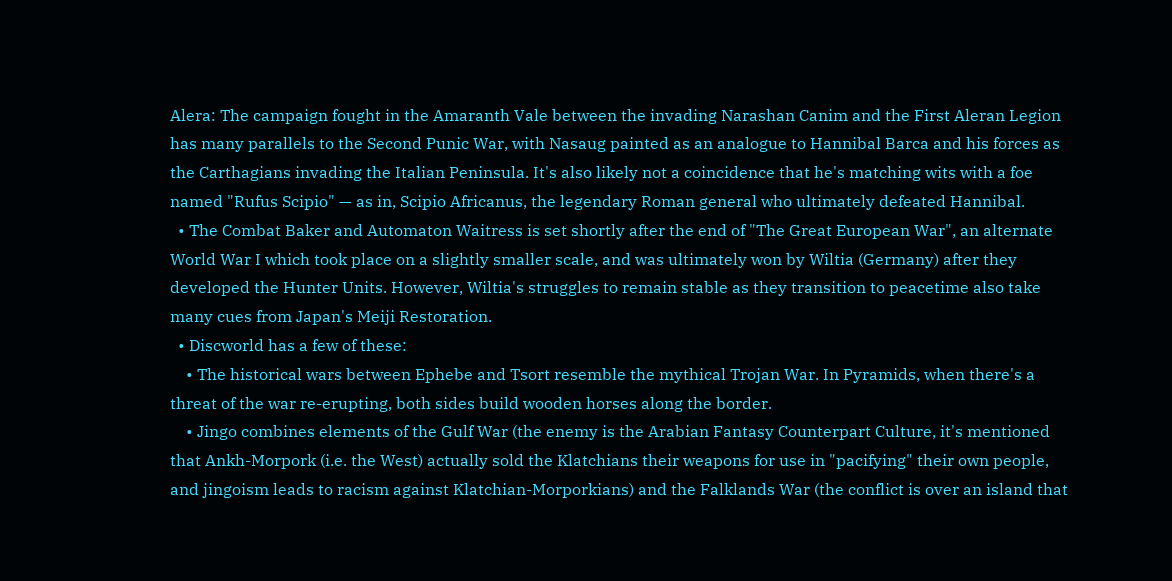Alera: The campaign fought in the Amaranth Vale between the invading Narashan Canim and the First Aleran Legion has many parallels to the Second Punic War, with Nasaug painted as an analogue to Hannibal Barca and his forces as the Carthagians invading the Italian Peninsula. It's also likely not a coincidence that he's matching wits with a foe named "Rufus Scipio" — as in, Scipio Africanus, the legendary Roman general who ultimately defeated Hannibal.
  • The Combat Baker and Automaton Waitress is set shortly after the end of "The Great European War", an alternate World War I which took place on a slightly smaller scale, and was ultimately won by Wiltia (Germany) after they developed the Hunter Units. However, Wiltia's struggles to remain stable as they transition to peacetime also take many cues from Japan's Meiji Restoration.
  • Discworld has a few of these:
    • The historical wars between Ephebe and Tsort resemble the mythical Trojan War. In Pyramids, when there's a threat of the war re-erupting, both sides build wooden horses along the border.
    • Jingo combines elements of the Gulf War (the enemy is the Arabian Fantasy Counterpart Culture, it's mentioned that Ankh-Morpork (i.e. the West) actually sold the Klatchians their weapons for use in "pacifying" their own people, and jingoism leads to racism against Klatchian-Morporkians) and the Falklands War (the conflict is over an island that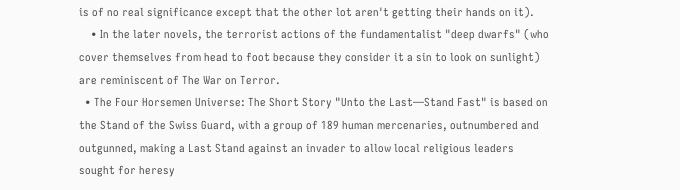is of no real significance except that the other lot aren't getting their hands on it).
    • In the later novels, the terrorist actions of the fundamentalist "deep dwarfs" (who cover themselves from head to foot because they consider it a sin to look on sunlight) are reminiscent of The War on Terror.
  • The Four Horsemen Universe: The Short Story "Unto the Last—Stand Fast" is based on the Stand of the Swiss Guard, with a group of 189 human mercenaries, outnumbered and outgunned, making a Last Stand against an invader to allow local religious leaders sought for heresy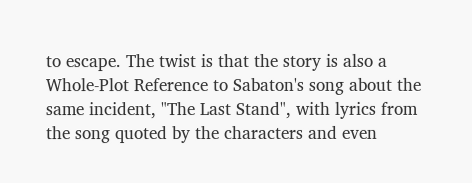to escape. The twist is that the story is also a Whole-Plot Reference to Sabaton's song about the same incident, "The Last Stand", with lyrics from the song quoted by the characters and even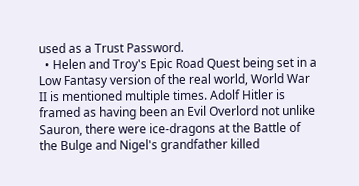used as a Trust Password.
  • Helen and Troy's Epic Road Quest being set in a Low Fantasy version of the real world, World War II is mentioned multiple times. Adolf Hitler is framed as having been an Evil Overlord not unlike Sauron, there were ice-dragons at the Battle of the Bulge and Nigel's grandfather killed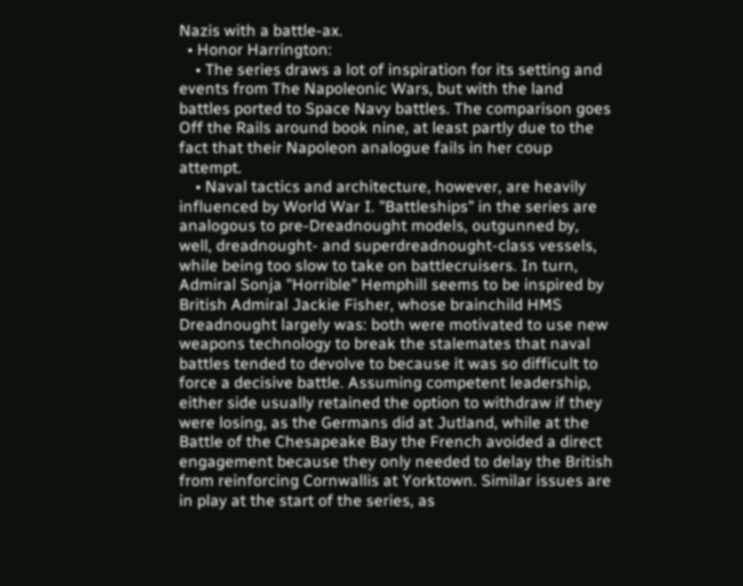Nazis with a battle-ax.
  • Honor Harrington:
    • The series draws a lot of inspiration for its setting and events from The Napoleonic Wars, but with the land battles ported to Space Navy battles. The comparison goes Off the Rails around book nine, at least partly due to the fact that their Napoleon analogue fails in her coup attempt.
    • Naval tactics and architecture, however, are heavily influenced by World War I. "Battleships" in the series are analogous to pre-Dreadnought models, outgunned by, well, dreadnought- and superdreadnought-class vessels, while being too slow to take on battlecruisers. In turn, Admiral Sonja "Horrible" Hemphill seems to be inspired by British Admiral Jackie Fisher, whose brainchild HMS Dreadnought largely was: both were motivated to use new weapons technology to break the stalemates that naval battles tended to devolve to because it was so difficult to force a decisive battle. Assuming competent leadership, either side usually retained the option to withdraw if they were losing, as the Germans did at Jutland, while at the Battle of the Chesapeake Bay the French avoided a direct engagement because they only needed to delay the British from reinforcing Cornwallis at Yorktown. Similar issues are in play at the start of the series, as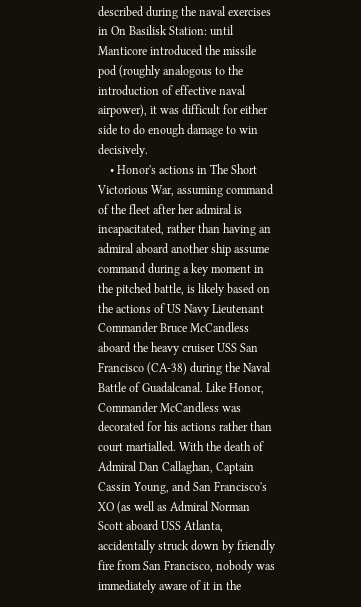described during the naval exercises in On Basilisk Station: until Manticore introduced the missile pod (roughly analogous to the introduction of effective naval airpower), it was difficult for either side to do enough damage to win decisively.
    • Honor's actions in The Short Victorious War, assuming command of the fleet after her admiral is incapacitated, rather than having an admiral aboard another ship assume command during a key moment in the pitched battle, is likely based on the actions of US Navy Lieutenant Commander Bruce McCandless aboard the heavy cruiser USS San Francisco (CA-38) during the Naval Battle of Guadalcanal. Like Honor, Commander McCandless was decorated for his actions rather than court martialled. With the death of Admiral Dan Callaghan, Captain Cassin Young, and San Francisco's XO (as well as Admiral Norman Scott aboard USS Atlanta, accidentally struck down by friendly fire from San Francisco, nobody was immediately aware of it in the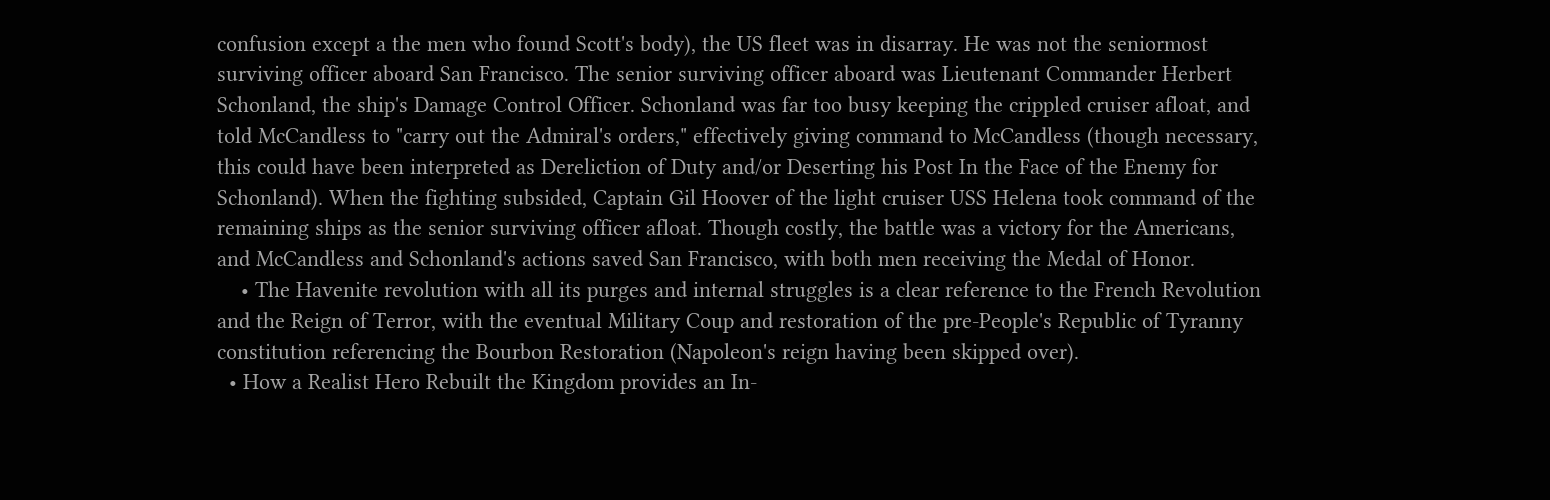confusion except a the men who found Scott's body), the US fleet was in disarray. He was not the seniormost surviving officer aboard San Francisco. The senior surviving officer aboard was Lieutenant Commander Herbert Schonland, the ship's Damage Control Officer. Schonland was far too busy keeping the crippled cruiser afloat, and told McCandless to "carry out the Admiral's orders," effectively giving command to McCandless (though necessary, this could have been interpreted as Dereliction of Duty and/or Deserting his Post In the Face of the Enemy for Schonland). When the fighting subsided, Captain Gil Hoover of the light cruiser USS Helena took command of the remaining ships as the senior surviving officer afloat. Though costly, the battle was a victory for the Americans, and McCandless and Schonland's actions saved San Francisco, with both men receiving the Medal of Honor.
    • The Havenite revolution with all its purges and internal struggles is a clear reference to the French Revolution and the Reign of Terror, with the eventual Military Coup and restoration of the pre-People's Republic of Tyranny constitution referencing the Bourbon Restoration (Napoleon's reign having been skipped over).
  • How a Realist Hero Rebuilt the Kingdom provides an In-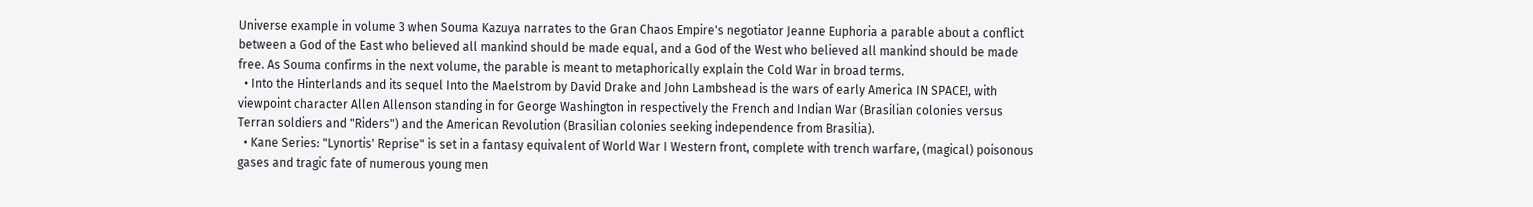Universe example in volume 3 when Souma Kazuya narrates to the Gran Chaos Empire's negotiator Jeanne Euphoria a parable about a conflict between a God of the East who believed all mankind should be made equal, and a God of the West who believed all mankind should be made free. As Souma confirms in the next volume, the parable is meant to metaphorically explain the Cold War in broad terms.
  • Into the Hinterlands and its sequel Into the Maelstrom by David Drake and John Lambshead is the wars of early America IN SPACE!, with viewpoint character Allen Allenson standing in for George Washington in respectively the French and Indian War (Brasilian colonies versus Terran soldiers and "Riders") and the American Revolution (Brasilian colonies seeking independence from Brasilia).
  • Kane Series: "Lynortis' Reprise" is set in a fantasy equivalent of World War I Western front, complete with trench warfare, (magical) poisonous gases and tragic fate of numerous young men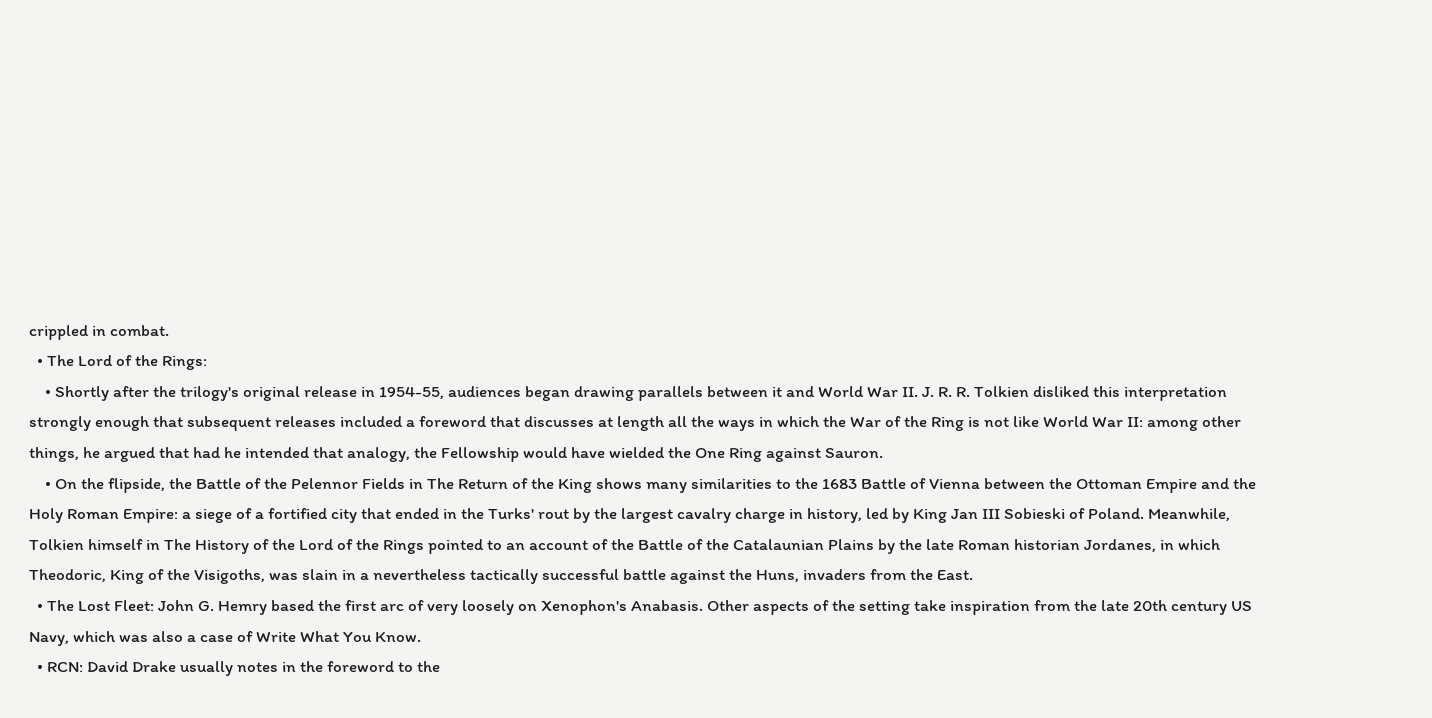crippled in combat.
  • The Lord of the Rings:
    • Shortly after the trilogy's original release in 1954-55, audiences began drawing parallels between it and World War II. J. R. R. Tolkien disliked this interpretation strongly enough that subsequent releases included a foreword that discusses at length all the ways in which the War of the Ring is not like World War II: among other things, he argued that had he intended that analogy, the Fellowship would have wielded the One Ring against Sauron.
    • On the flipside, the Battle of the Pelennor Fields in The Return of the King shows many similarities to the 1683 Battle of Vienna between the Ottoman Empire and the Holy Roman Empire: a siege of a fortified city that ended in the Turks' rout by the largest cavalry charge in history, led by King Jan III Sobieski of Poland. Meanwhile, Tolkien himself in The History of the Lord of the Rings pointed to an account of the Battle of the Catalaunian Plains by the late Roman historian Jordanes, in which Theodoric, King of the Visigoths, was slain in a nevertheless tactically successful battle against the Huns, invaders from the East.
  • The Lost Fleet: John G. Hemry based the first arc of very loosely on Xenophon's Anabasis. Other aspects of the setting take inspiration from the late 20th century US Navy, which was also a case of Write What You Know.
  • RCN: David Drake usually notes in the foreword to the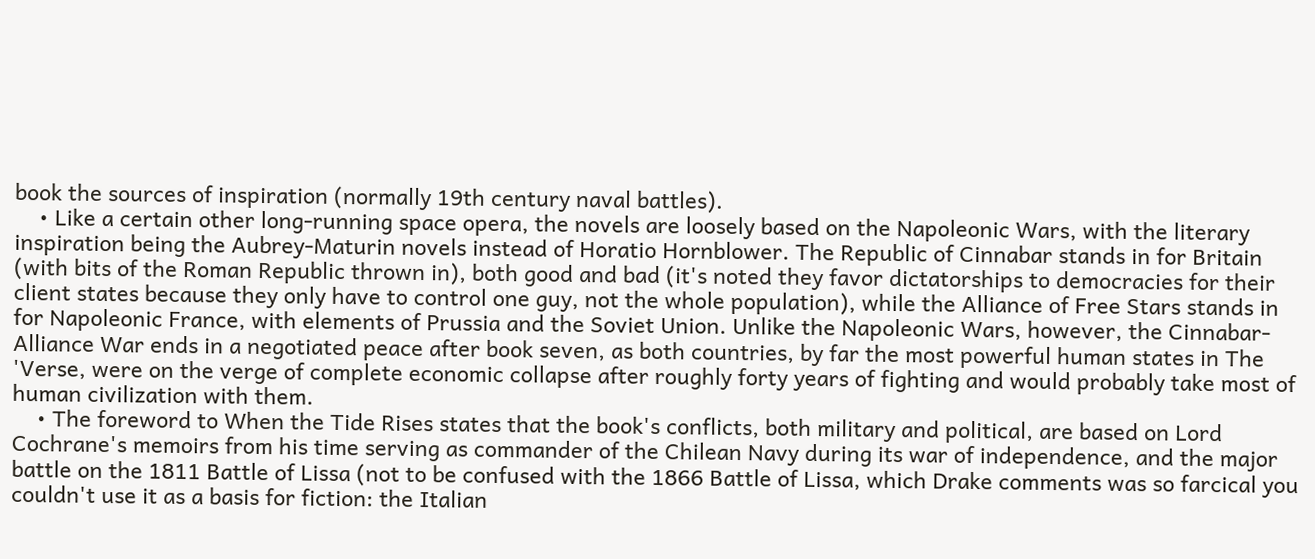book the sources of inspiration (normally 19th century naval battles).
    • Like a certain other long-running space opera, the novels are loosely based on the Napoleonic Wars, with the literary inspiration being the Aubrey-Maturin novels instead of Horatio Hornblower. The Republic of Cinnabar stands in for Britain (with bits of the Roman Republic thrown in), both good and bad (it's noted they favor dictatorships to democracies for their client states because they only have to control one guy, not the whole population), while the Alliance of Free Stars stands in for Napoleonic France, with elements of Prussia and the Soviet Union. Unlike the Napoleonic Wars, however, the Cinnabar-Alliance War ends in a negotiated peace after book seven, as both countries, by far the most powerful human states in The 'Verse, were on the verge of complete economic collapse after roughly forty years of fighting and would probably take most of human civilization with them.
    • The foreword to When the Tide Rises states that the book's conflicts, both military and political, are based on Lord Cochrane's memoirs from his time serving as commander of the Chilean Navy during its war of independence, and the major battle on the 1811 Battle of Lissa (not to be confused with the 1866 Battle of Lissa, which Drake comments was so farcical you couldn't use it as a basis for fiction: the Italian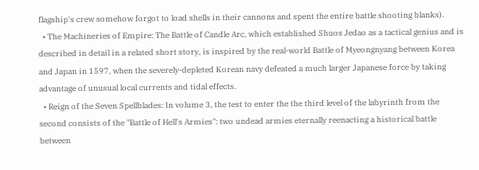flagship's crew somehow forgot to load shells in their cannons and spent the entire battle shooting blanks).
  • The Machineries of Empire: The Battle of Candle Arc, which established Shuos Jedao as a tactical genius and is described in detail in a related short story, is inspired by the real-world Battle of Myeongnyang between Korea and Japan in 1597, when the severely-depleted Korean navy defeated a much larger Japanese force by taking advantage of unusual local currents and tidal effects.
  • Reign of the Seven Spellblades: In volume 3, the test to enter the the third level of the labyrinth from the second consists of the "Battle of Hell's Armies": two undead armies eternally reenacting a historical battle between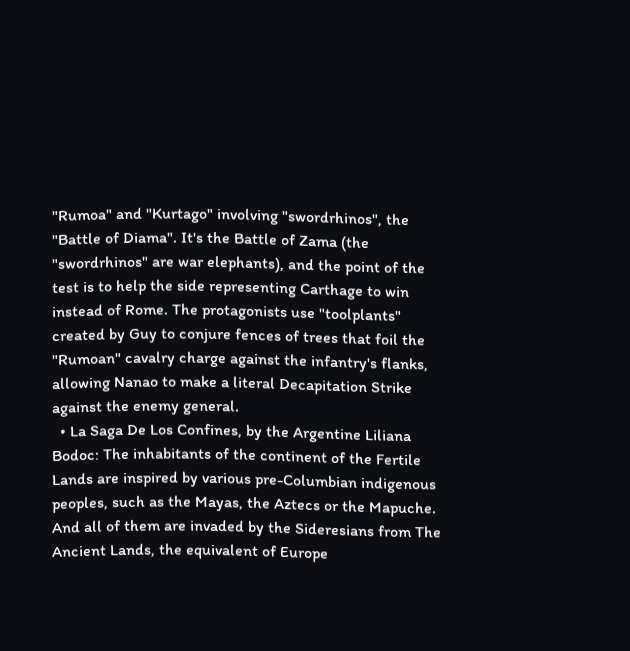"Rumoa" and "Kurtago" involving "swordrhinos", the "Battle of Diama". It's the Battle of Zama (the "swordrhinos" are war elephants), and the point of the test is to help the side representing Carthage to win instead of Rome. The protagonists use "toolplants" created by Guy to conjure fences of trees that foil the "Rumoan" cavalry charge against the infantry's flanks, allowing Nanao to make a literal Decapitation Strike against the enemy general.
  • La Saga De Los Confines, by the Argentine Liliana Bodoc: The inhabitants of the continent of the Fertile Lands are inspired by various pre-Columbian indigenous peoples, such as the Mayas, the Aztecs or the Mapuche. And all of them are invaded by the Sideresians from The Ancient Lands, the equivalent of Europe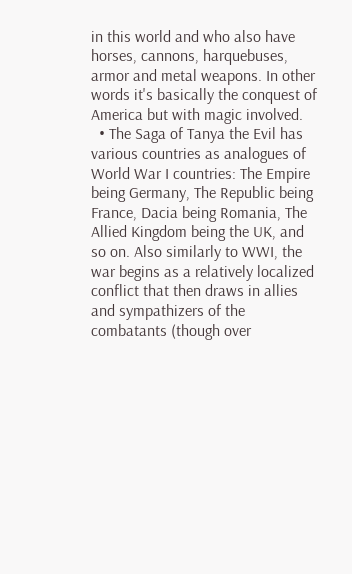in this world and who also have horses, cannons, harquebuses, armor and metal weapons. In other words it's basically the conquest of America but with magic involved.
  • The Saga of Tanya the Evil has various countries as analogues of World War I countries: The Empire being Germany, The Republic being France, Dacia being Romania, The Allied Kingdom being the UK, and so on. Also similarly to WWI, the war begins as a relatively localized conflict that then draws in allies and sympathizers of the combatants (though over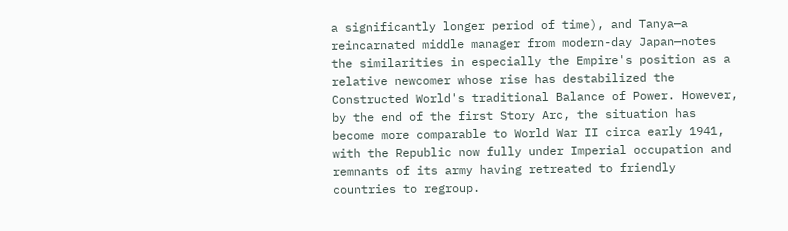a significantly longer period of time), and Tanya—a reincarnated middle manager from modern-day Japan—notes the similarities in especially the Empire's position as a relative newcomer whose rise has destabilized the Constructed World's traditional Balance of Power. However, by the end of the first Story Arc, the situation has become more comparable to World War II circa early 1941, with the Republic now fully under Imperial occupation and remnants of its army having retreated to friendly countries to regroup.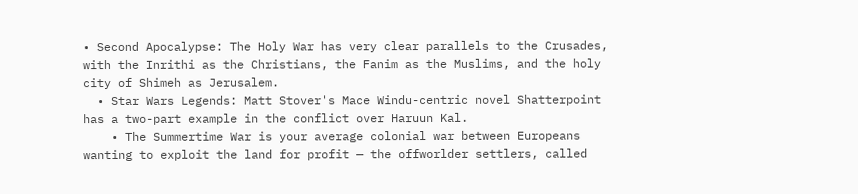• Second Apocalypse: The Holy War has very clear parallels to the Crusades, with the Inrithi as the Christians, the Fanim as the Muslims, and the holy city of Shimeh as Jerusalem.
  • Star Wars Legends: Matt Stover's Mace Windu-centric novel Shatterpoint has a two-part example in the conflict over Haruun Kal.
    • The Summertime War is your average colonial war between Europeans wanting to exploit the land for profit — the offworlder settlers, called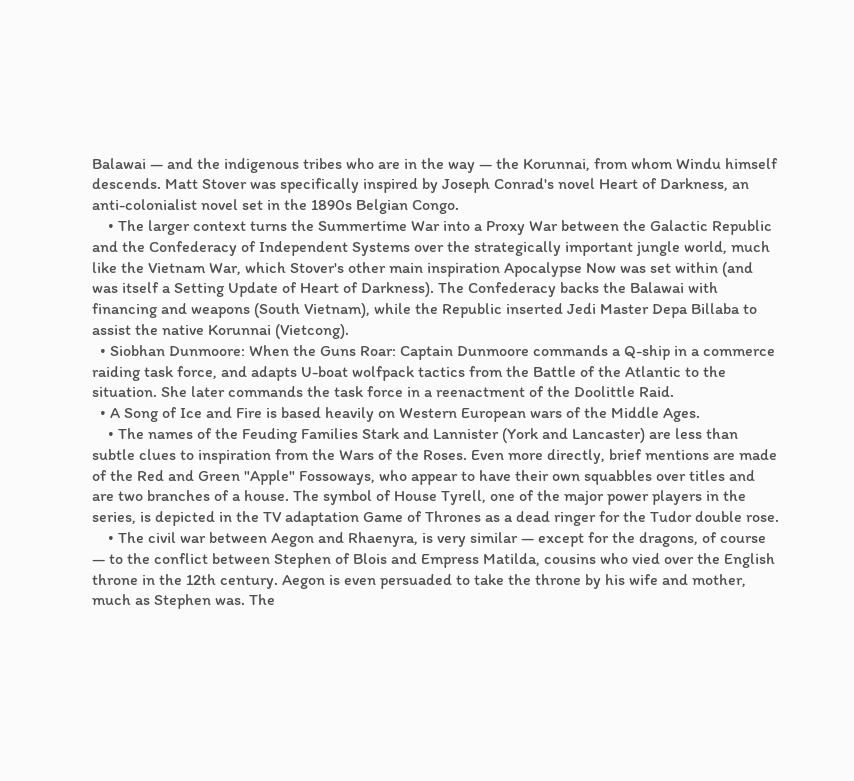Balawai — and the indigenous tribes who are in the way — the Korunnai, from whom Windu himself descends. Matt Stover was specifically inspired by Joseph Conrad's novel Heart of Darkness, an anti-colonialist novel set in the 1890s Belgian Congo.
    • The larger context turns the Summertime War into a Proxy War between the Galactic Republic and the Confederacy of Independent Systems over the strategically important jungle world, much like the Vietnam War, which Stover's other main inspiration Apocalypse Now was set within (and was itself a Setting Update of Heart of Darkness). The Confederacy backs the Balawai with financing and weapons (South Vietnam), while the Republic inserted Jedi Master Depa Billaba to assist the native Korunnai (Vietcong).
  • Siobhan Dunmoore: When the Guns Roar: Captain Dunmoore commands a Q-ship in a commerce raiding task force, and adapts U-boat wolfpack tactics from the Battle of the Atlantic to the situation. She later commands the task force in a reenactment of the Doolittle Raid.
  • A Song of Ice and Fire is based heavily on Western European wars of the Middle Ages.
    • The names of the Feuding Families Stark and Lannister (York and Lancaster) are less than subtle clues to inspiration from the Wars of the Roses. Even more directly, brief mentions are made of the Red and Green "Apple" Fossoways, who appear to have their own squabbles over titles and are two branches of a house. The symbol of House Tyrell, one of the major power players in the series, is depicted in the TV adaptation Game of Thrones as a dead ringer for the Tudor double rose.
    • The civil war between Aegon and Rhaenyra, is very similar — except for the dragons, of course — to the conflict between Stephen of Blois and Empress Matilda, cousins who vied over the English throne in the 12th century. Aegon is even persuaded to take the throne by his wife and mother, much as Stephen was. The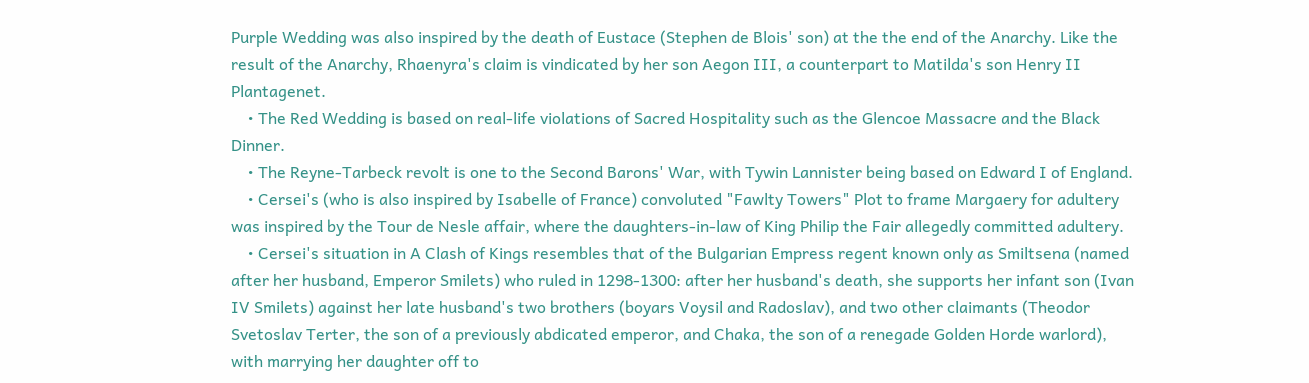Purple Wedding was also inspired by the death of Eustace (Stephen de Blois' son) at the the end of the Anarchy. Like the result of the Anarchy, Rhaenyra's claim is vindicated by her son Aegon III, a counterpart to Matilda's son Henry II Plantagenet.
    • The Red Wedding is based on real-life violations of Sacred Hospitality such as the Glencoe Massacre and the Black Dinner.
    • The Reyne-Tarbeck revolt is one to the Second Barons' War, with Tywin Lannister being based on Edward I of England.
    • Cersei's (who is also inspired by Isabelle of France) convoluted "Fawlty Towers" Plot to frame Margaery for adultery was inspired by the Tour de Nesle affair, where the daughters-in-law of King Philip the Fair allegedly committed adultery.
    • Cersei's situation in A Clash of Kings resembles that of the Bulgarian Empress regent known only as Smiltsena (named after her husband, Emperor Smilets) who ruled in 1298-1300: after her husband's death, she supports her infant son (Ivan IV Smilets) against her late husband's two brothers (boyars Voysil and Radoslav), and two other claimants (Theodor Svetoslav Terter, the son of a previously abdicated emperor, and Chaka, the son of a renegade Golden Horde warlord), with marrying her daughter off to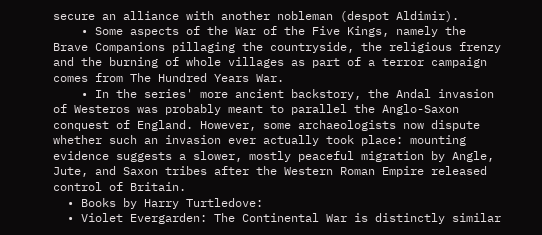secure an alliance with another nobleman (despot Aldimir).
    • Some aspects of the War of the Five Kings, namely the Brave Companions pillaging the countryside, the religious frenzy and the burning of whole villages as part of a terror campaign comes from The Hundred Years War.
    • In the series' more ancient backstory, the Andal invasion of Westeros was probably meant to parallel the Anglo-Saxon conquest of England. However, some archaeologists now dispute whether such an invasion ever actually took place: mounting evidence suggests a slower, mostly peaceful migration by Angle, Jute, and Saxon tribes after the Western Roman Empire released control of Britain.
  • Books by Harry Turtledove:
  • Violet Evergarden: The Continental War is distinctly similar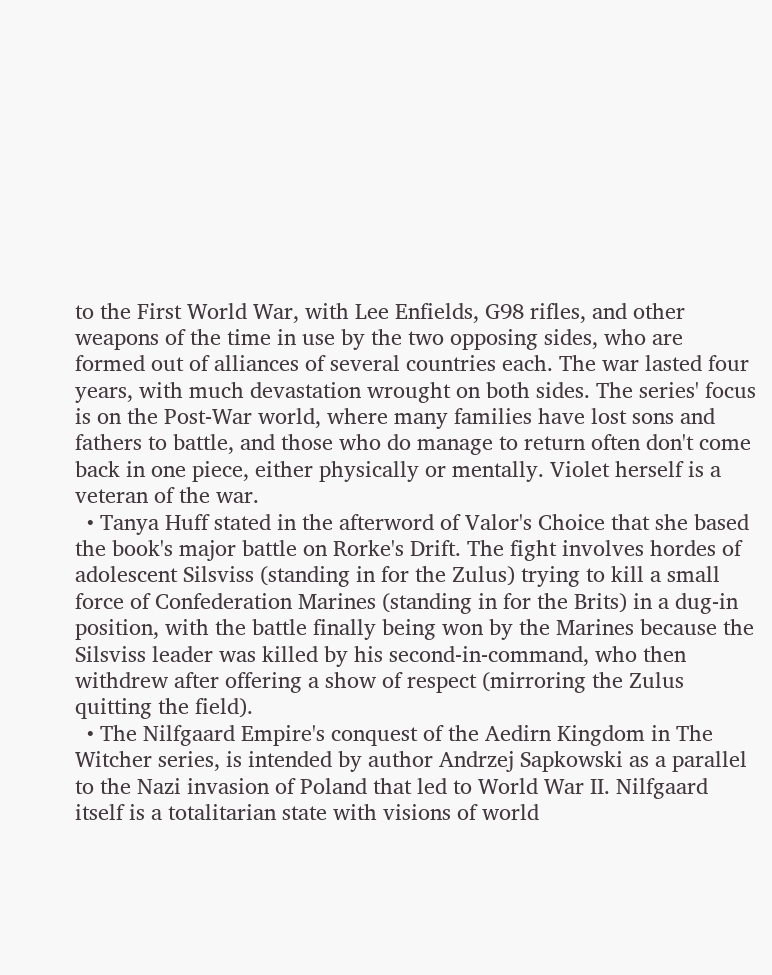to the First World War, with Lee Enfields, G98 rifles, and other weapons of the time in use by the two opposing sides, who are formed out of alliances of several countries each. The war lasted four years, with much devastation wrought on both sides. The series' focus is on the Post-War world, where many families have lost sons and fathers to battle, and those who do manage to return often don't come back in one piece, either physically or mentally. Violet herself is a veteran of the war.
  • Tanya Huff stated in the afterword of Valor's Choice that she based the book's major battle on Rorke's Drift. The fight involves hordes of adolescent Silsviss (standing in for the Zulus) trying to kill a small force of Confederation Marines (standing in for the Brits) in a dug-in position, with the battle finally being won by the Marines because the Silsviss leader was killed by his second-in-command, who then withdrew after offering a show of respect (mirroring the Zulus quitting the field).
  • The Nilfgaard Empire's conquest of the Aedirn Kingdom in The Witcher series, is intended by author Andrzej Sapkowski as a parallel to the Nazi invasion of Poland that led to World War II. Nilfgaard itself is a totalitarian state with visions of world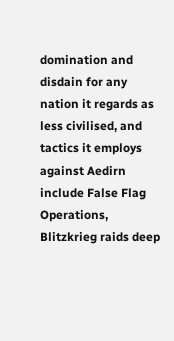domination and disdain for any nation it regards as less civilised, and tactics it employs against Aedirn include False Flag Operations, Blitzkrieg raids deep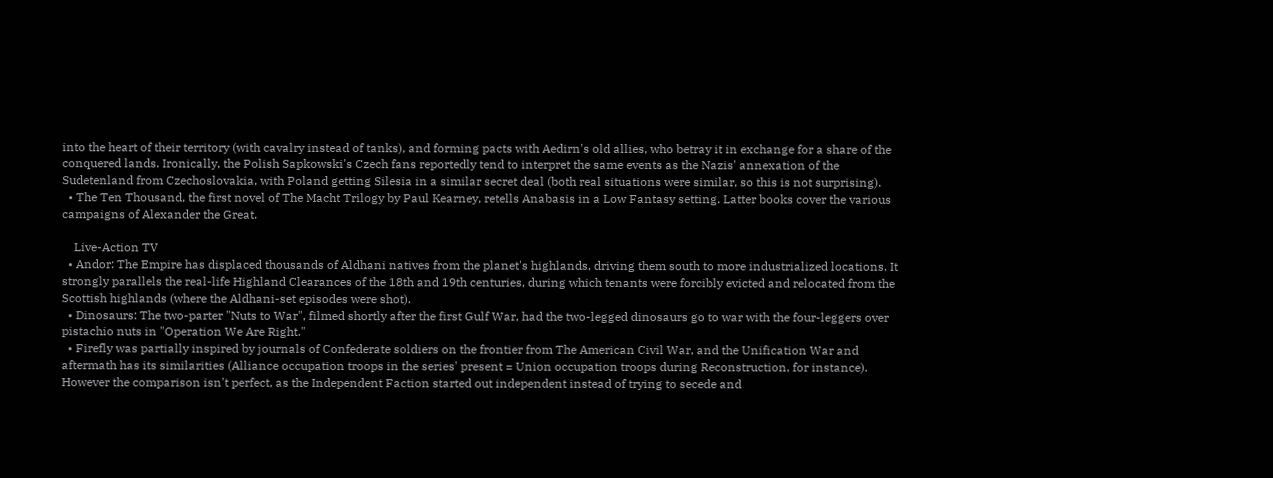into the heart of their territory (with cavalry instead of tanks), and forming pacts with Aedirn's old allies, who betray it in exchange for a share of the conquered lands. Ironically, the Polish Sapkowski's Czech fans reportedly tend to interpret the same events as the Nazis' annexation of the Sudetenland from Czechoslovakia, with Poland getting Silesia in a similar secret deal (both real situations were similar, so this is not surprising).
  • The Ten Thousand, the first novel of The Macht Trilogy by Paul Kearney, retells Anabasis in a Low Fantasy setting. Latter books cover the various campaigns of Alexander the Great.

    Live-Action TV
  • Andor: The Empire has displaced thousands of Aldhani natives from the planet's highlands, driving them south to more industrialized locations. It strongly parallels the real-life Highland Clearances of the 18th and 19th centuries, during which tenants were forcibly evicted and relocated from the Scottish highlands (where the Aldhani-set episodes were shot).
  • Dinosaurs: The two-parter "Nuts to War", filmed shortly after the first Gulf War, had the two-legged dinosaurs go to war with the four-leggers over pistachio nuts in "Operation We Are Right."
  • Firefly was partially inspired by journals of Confederate soldiers on the frontier from The American Civil War, and the Unification War and aftermath has its similarities (Alliance occupation troops in the series' present = Union occupation troops during Reconstruction, for instance). However the comparison isn't perfect, as the Independent Faction started out independent instead of trying to secede and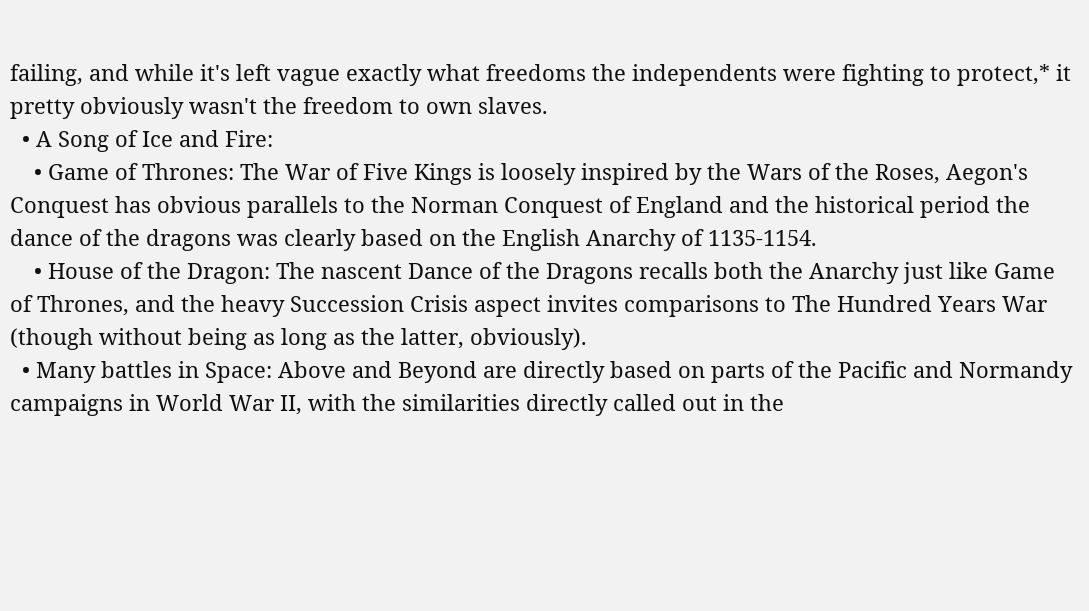failing, and while it's left vague exactly what freedoms the independents were fighting to protect,* it pretty obviously wasn't the freedom to own slaves.
  • A Song of Ice and Fire:
    • Game of Thrones: The War of Five Kings is loosely inspired by the Wars of the Roses, Aegon's Conquest has obvious parallels to the Norman Conquest of England and the historical period the dance of the dragons was clearly based on the English Anarchy of 1135-1154.
    • House of the Dragon: The nascent Dance of the Dragons recalls both the Anarchy just like Game of Thrones, and the heavy Succession Crisis aspect invites comparisons to The Hundred Years War (though without being as long as the latter, obviously).
  • Many battles in Space: Above and Beyond are directly based on parts of the Pacific and Normandy campaigns in World War II, with the similarities directly called out in the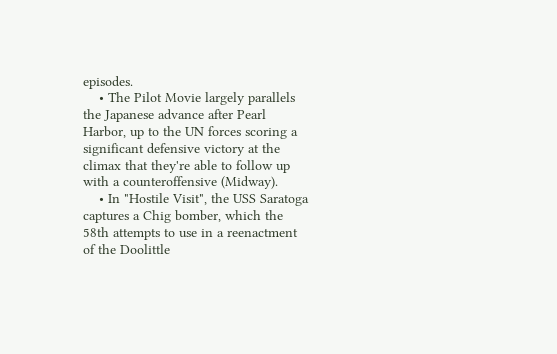episodes.
    • The Pilot Movie largely parallels the Japanese advance after Pearl Harbor, up to the UN forces scoring a significant defensive victory at the climax that they're able to follow up with a counteroffensive (Midway).
    • In "Hostile Visit", the USS Saratoga captures a Chig bomber, which the 58th attempts to use in a reenactment of the Doolittle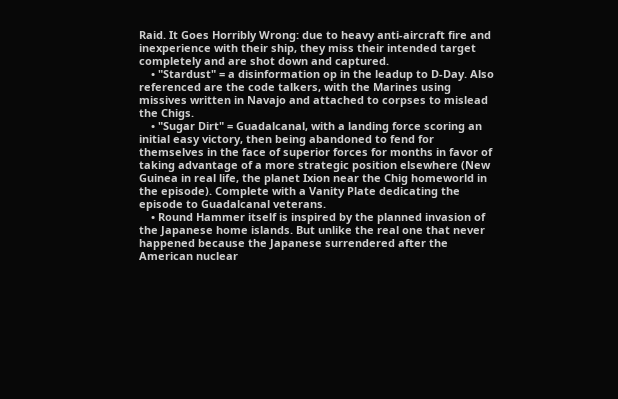Raid. It Goes Horribly Wrong: due to heavy anti-aircraft fire and inexperience with their ship, they miss their intended target completely and are shot down and captured.
    • "Stardust" = a disinformation op in the leadup to D-Day. Also referenced are the code talkers, with the Marines using missives written in Navajo and attached to corpses to mislead the Chigs.
    • "Sugar Dirt" = Guadalcanal, with a landing force scoring an initial easy victory, then being abandoned to fend for themselves in the face of superior forces for months in favor of taking advantage of a more strategic position elsewhere (New Guinea in real life, the planet Ixion near the Chig homeworld in the episode). Complete with a Vanity Plate dedicating the episode to Guadalcanal veterans.
    • Round Hammer itself is inspired by the planned invasion of the Japanese home islands. But unlike the real one that never happened because the Japanese surrendered after the American nuclear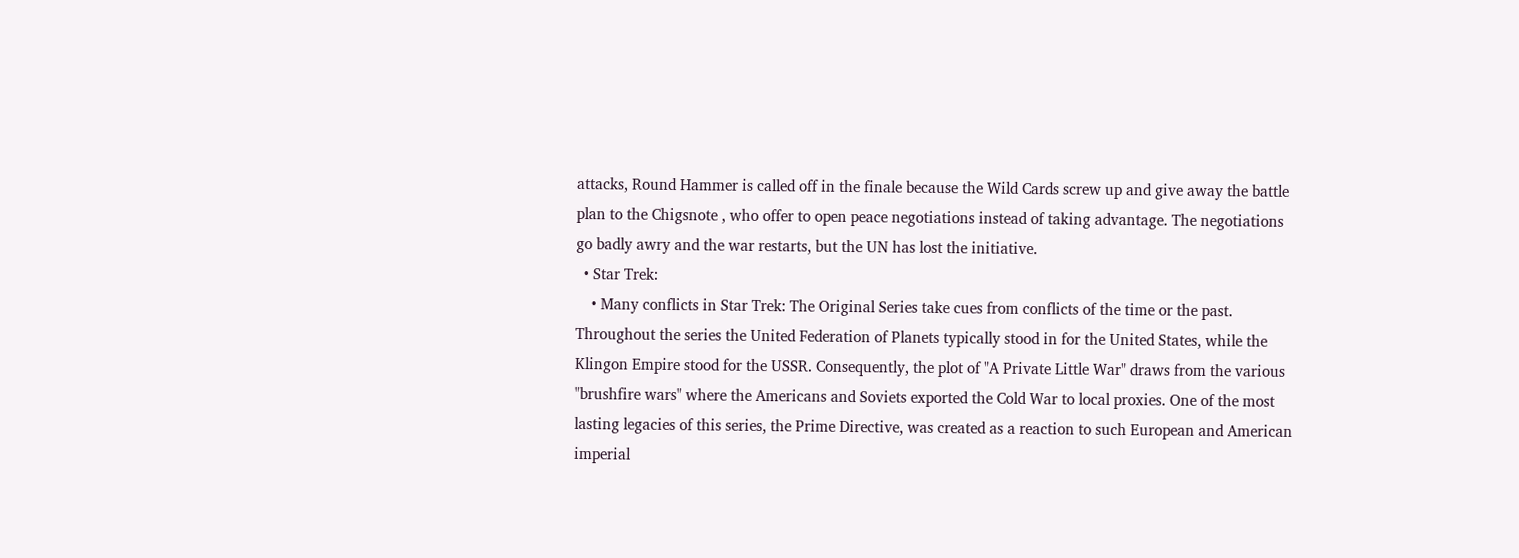attacks, Round Hammer is called off in the finale because the Wild Cards screw up and give away the battle plan to the Chigsnote , who offer to open peace negotiations instead of taking advantage. The negotiations go badly awry and the war restarts, but the UN has lost the initiative.
  • Star Trek:
    • Many conflicts in Star Trek: The Original Series take cues from conflicts of the time or the past. Throughout the series the United Federation of Planets typically stood in for the United States, while the Klingon Empire stood for the USSR. Consequently, the plot of "A Private Little War" draws from the various "brushfire wars" where the Americans and Soviets exported the Cold War to local proxies. One of the most lasting legacies of this series, the Prime Directive, was created as a reaction to such European and American imperial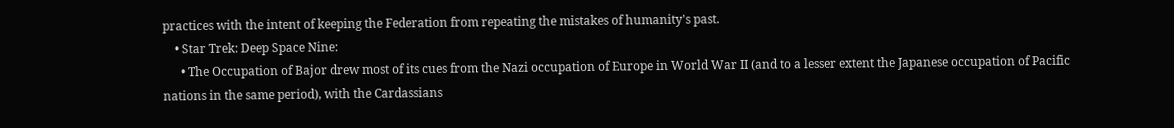practices with the intent of keeping the Federation from repeating the mistakes of humanity's past.
    • Star Trek: Deep Space Nine:
      • The Occupation of Bajor drew most of its cues from the Nazi occupation of Europe in World War II (and to a lesser extent the Japanese occupation of Pacific nations in the same period), with the Cardassians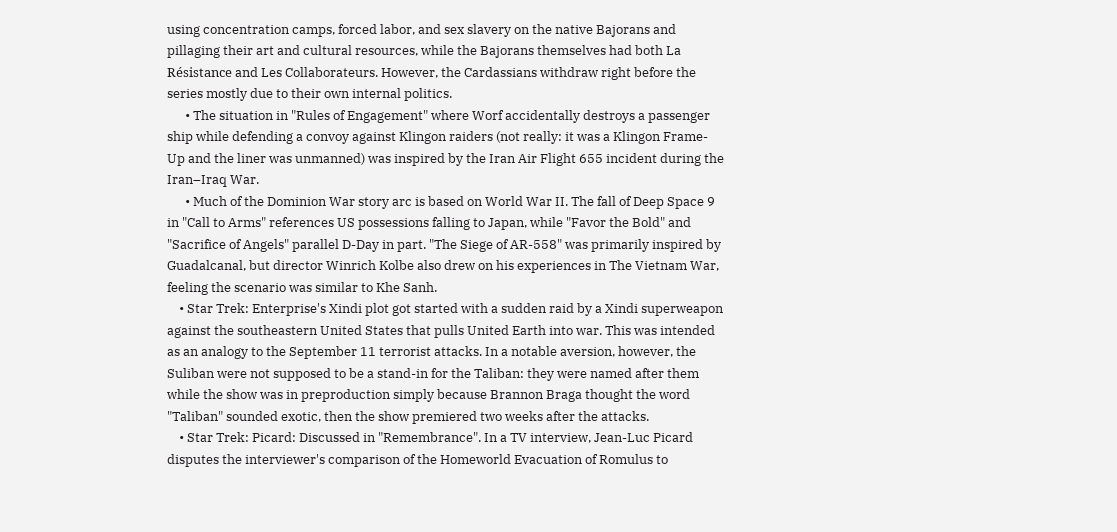using concentration camps, forced labor, and sex slavery on the native Bajorans and pillaging their art and cultural resources, while the Bajorans themselves had both La Résistance and Les Collaborateurs. However, the Cardassians withdraw right before the series mostly due to their own internal politics.
      • The situation in "Rules of Engagement" where Worf accidentally destroys a passenger ship while defending a convoy against Klingon raiders (not really: it was a Klingon Frame-Up and the liner was unmanned) was inspired by the Iran Air Flight 655 incident during the Iran–Iraq War.
      • Much of the Dominion War story arc is based on World War II. The fall of Deep Space 9 in "Call to Arms" references US possessions falling to Japan, while "Favor the Bold" and "Sacrifice of Angels" parallel D-Day in part. "The Siege of AR-558" was primarily inspired by Guadalcanal, but director Winrich Kolbe also drew on his experiences in The Vietnam War, feeling the scenario was similar to Khe Sanh.
    • Star Trek: Enterprise's Xindi plot got started with a sudden raid by a Xindi superweapon against the southeastern United States that pulls United Earth into war. This was intended as an analogy to the September 11 terrorist attacks. In a notable aversion, however, the Suliban were not supposed to be a stand-in for the Taliban: they were named after them while the show was in preproduction simply because Brannon Braga thought the word "Taliban" sounded exotic, then the show premiered two weeks after the attacks.
    • Star Trek: Picard: Discussed in "Remembrance". In a TV interview, Jean-Luc Picard disputes the interviewer's comparison of the Homeworld Evacuation of Romulus to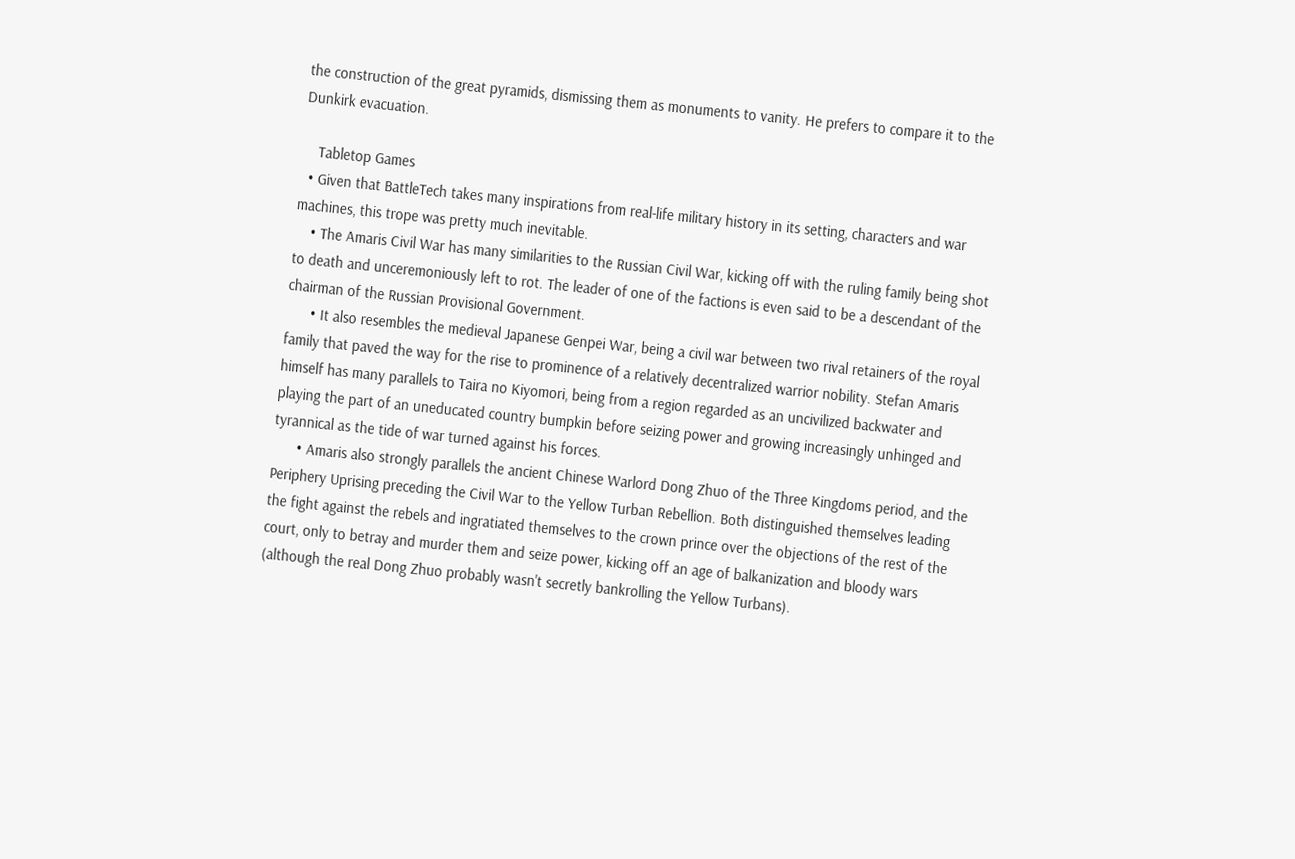the construction of the great pyramids, dismissing them as monuments to vanity. He prefers to compare it to the Dunkirk evacuation.

    Tabletop Games
  • Given that BattleTech takes many inspirations from real-life military history in its setting, characters and war machines, this trope was pretty much inevitable.
    • The Amaris Civil War has many similarities to the Russian Civil War, kicking off with the ruling family being shot to death and unceremoniously left to rot. The leader of one of the factions is even said to be a descendant of the chairman of the Russian Provisional Government.
      • It also resembles the medieval Japanese Genpei War, being a civil war between two rival retainers of the royal family that paved the way for the rise to prominence of a relatively decentralized warrior nobility. Stefan Amaris himself has many parallels to Taira no Kiyomori, being from a region regarded as an uncivilized backwater and playing the part of an uneducated country bumpkin before seizing power and growing increasingly unhinged and tyrannical as the tide of war turned against his forces.
      • Amaris also strongly parallels the ancient Chinese Warlord Dong Zhuo of the Three Kingdoms period, and the Periphery Uprising preceding the Civil War to the Yellow Turban Rebellion. Both distinguished themselves leading the fight against the rebels and ingratiated themselves to the crown prince over the objections of the rest of the court, only to betray and murder them and seize power, kicking off an age of balkanization and bloody wars (although the real Dong Zhuo probably wasn't secretly bankrolling the Yellow Turbans).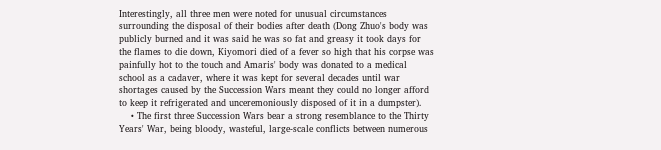Interestingly, all three men were noted for unusual circumstances surrounding the disposal of their bodies after death (Dong Zhuo's body was publicly burned and it was said he was so fat and greasy it took days for the flames to die down, Kiyomori died of a fever so high that his corpse was painfully hot to the touch and Amaris' body was donated to a medical school as a cadaver, where it was kept for several decades until war shortages caused by the Succession Wars meant they could no longer afford to keep it refrigerated and unceremoniously disposed of it in a dumpster).
    • The first three Succession Wars bear a strong resemblance to the Thirty Years' War, being bloody, wasteful, large-scale conflicts between numerous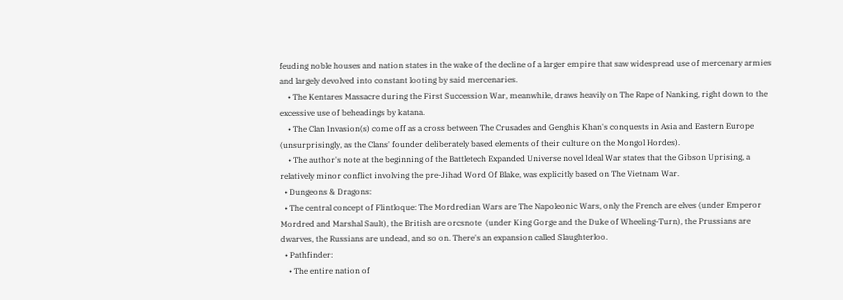feuding noble houses and nation states in the wake of the decline of a larger empire that saw widespread use of mercenary armies and largely devolved into constant looting by said mercenaries.
    • The Kentares Massacre during the First Succession War, meanwhile, draws heavily on The Rape of Nanking, right down to the excessive use of beheadings by katana.
    • The Clan Invasion(s) come off as a cross between The Crusades and Genghis Khan's conquests in Asia and Eastern Europe (unsurprisingly, as the Clans' founder deliberately based elements of their culture on the Mongol Hordes).
    • The author's note at the beginning of the Battletech Expanded Universe novel Ideal War states that the Gibson Uprising, a relatively minor conflict involving the pre-Jihad Word Of Blake, was explicitly based on The Vietnam War.
  • Dungeons & Dragons:
  • The central concept of Flintloque: The Mordredian Wars are The Napoleonic Wars, only the French are elves (under Emperor Mordred and Marshal Sault), the British are orcsnote  (under King Gorge and the Duke of Wheeling-Turn), the Prussians are dwarves, the Russians are undead, and so on. There's an expansion called Slaughterloo.
  • Pathfinder:
    • The entire nation of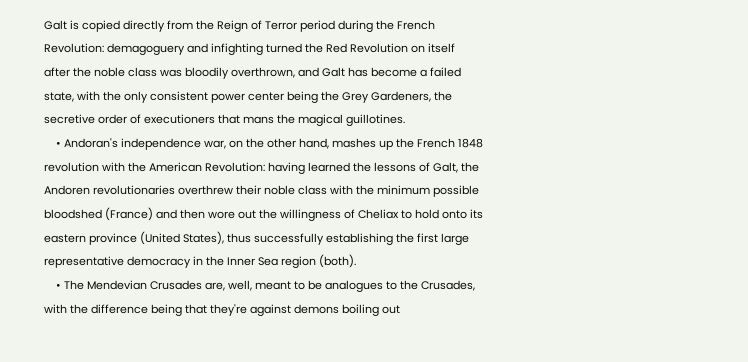Galt is copied directly from the Reign of Terror period during the French Revolution: demagoguery and infighting turned the Red Revolution on itself after the noble class was bloodily overthrown, and Galt has become a failed state, with the only consistent power center being the Grey Gardeners, the secretive order of executioners that mans the magical guillotines.
    • Andoran's independence war, on the other hand, mashes up the French 1848 revolution with the American Revolution: having learned the lessons of Galt, the Andoren revolutionaries overthrew their noble class with the minimum possible bloodshed (France) and then wore out the willingness of Cheliax to hold onto its eastern province (United States), thus successfully establishing the first large representative democracy in the Inner Sea region (both).
    • The Mendevian Crusades are, well, meant to be analogues to the Crusades, with the difference being that they're against demons boiling out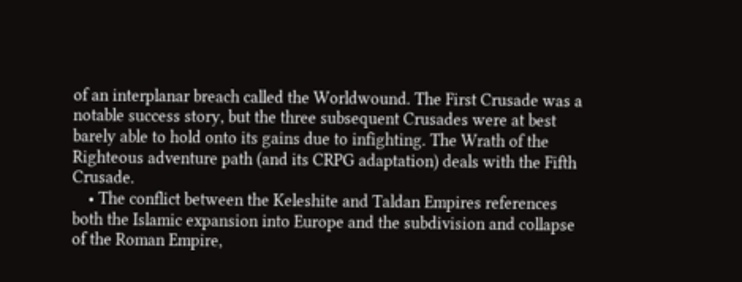of an interplanar breach called the Worldwound. The First Crusade was a notable success story, but the three subsequent Crusades were at best barely able to hold onto its gains due to infighting. The Wrath of the Righteous adventure path (and its CRPG adaptation) deals with the Fifth Crusade.
    • The conflict between the Keleshite and Taldan Empires references both the Islamic expansion into Europe and the subdivision and collapse of the Roman Empire,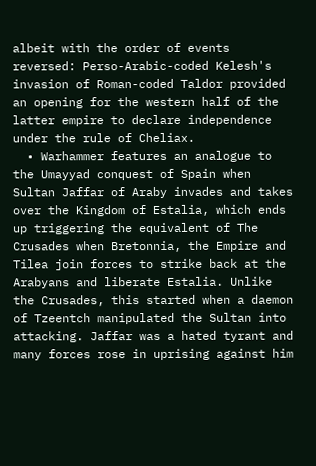albeit with the order of events reversed: Perso-Arabic-coded Kelesh's invasion of Roman-coded Taldor provided an opening for the western half of the latter empire to declare independence under the rule of Cheliax.
  • Warhammer features an analogue to the Umayyad conquest of Spain when Sultan Jaffar of Araby invades and takes over the Kingdom of Estalia, which ends up triggering the equivalent of The Crusades when Bretonnia, the Empire and Tilea join forces to strike back at the Arabyans and liberate Estalia. Unlike the Crusades, this started when a daemon of Tzeentch manipulated the Sultan into attacking. Jaffar was a hated tyrant and many forces rose in uprising against him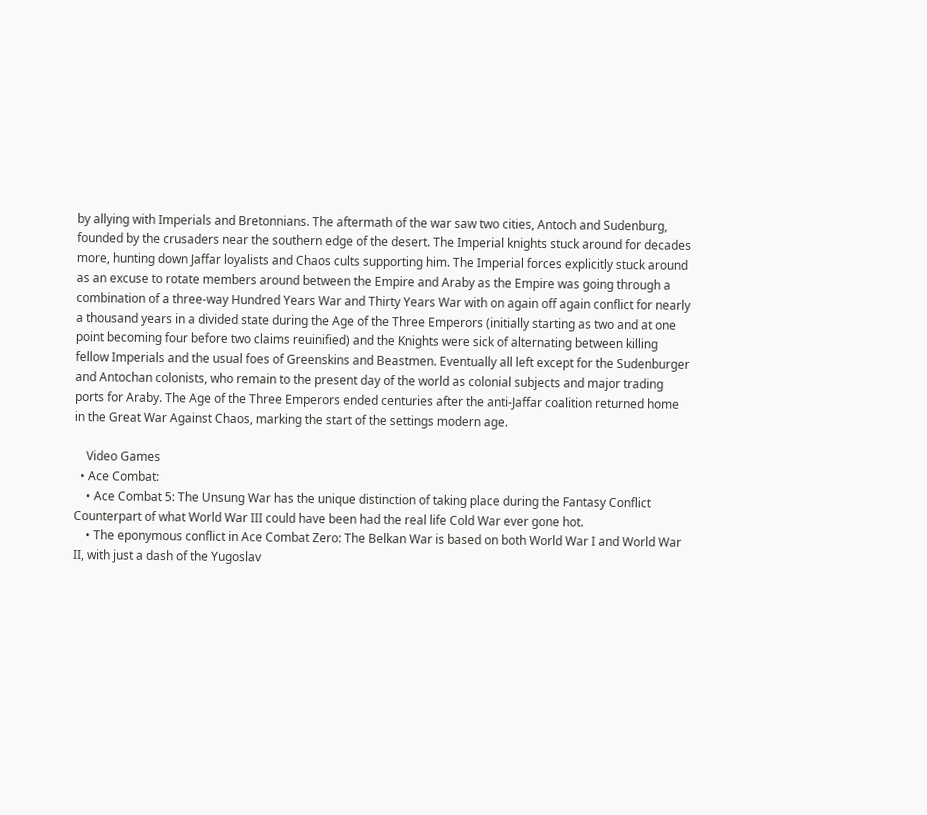by allying with Imperials and Bretonnians. The aftermath of the war saw two cities, Antoch and Sudenburg, founded by the crusaders near the southern edge of the desert. The Imperial knights stuck around for decades more, hunting down Jaffar loyalists and Chaos cults supporting him. The Imperial forces explicitly stuck around as an excuse to rotate members around between the Empire and Araby as the Empire was going through a combination of a three-way Hundred Years War and Thirty Years War with on again off again conflict for nearly a thousand years in a divided state during the Age of the Three Emperors (initially starting as two and at one point becoming four before two claims reuinified) and the Knights were sick of alternating between killing fellow Imperials and the usual foes of Greenskins and Beastmen. Eventually all left except for the Sudenburger and Antochan colonists, who remain to the present day of the world as colonial subjects and major trading ports for Araby. The Age of the Three Emperors ended centuries after the anti-Jaffar coalition returned home in the Great War Against Chaos, marking the start of the settings modern age.

    Video Games
  • Ace Combat:
    • Ace Combat 5: The Unsung War has the unique distinction of taking place during the Fantasy Conflict Counterpart of what World War III could have been had the real life Cold War ever gone hot.
    • The eponymous conflict in Ace Combat Zero: The Belkan War is based on both World War I and World War II, with just a dash of the Yugoslav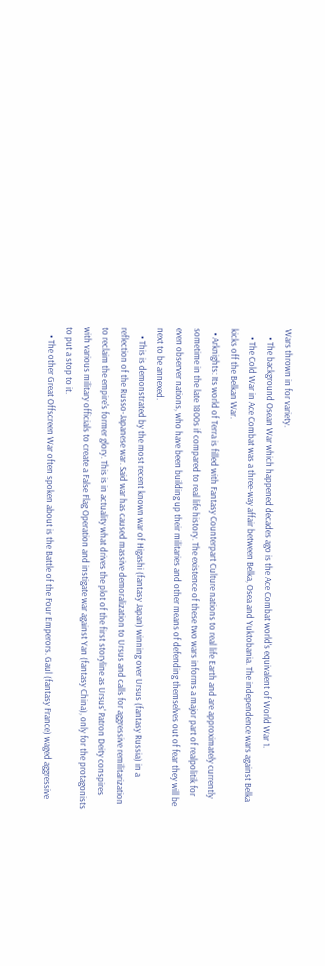Wars thrown in for variety.
    • The background Osean War which happened decades ago is the Ace Combat world's equivalent of World War 1.
    • The Cold War in Ace Combat was a three-way affair between Belka, Osea and Yuktobania. The independence wars against Belka kicks off the Belkan War.
  • Arknights: Its world of Terra is filled with Fantasy Counterpart Culture nations to real life Earth and are approximately currently sometime in the late 1800s if compared to real life history. The existence of these two wars informs a major part of realpolitik for even observer nations, who have been building up their militaries and other means of defending themselves out of fear they will be next to be annexed.
    • This is demonstrated by the most recent known war of Higashi (fantasy Japan) winning over Ursus (fantasy Russia) in a reflection of the Russo-Japanese war. Said war has caused massive demoralization to Ursus and calls for aggressive remilitarization to reclaim the empire's former glory. This is in actuality what drives the plot of the first storyline as Ursus' Patron Deity conspires with various military officials to create a False Flag Operation and instigate war against Yan (fantasy China), only for the protagonists to put a stop to it.
    • The other Great Offscreen War often spoken about is the Battle of the Four Emperors. Gaul (fantasy France) waged aggressive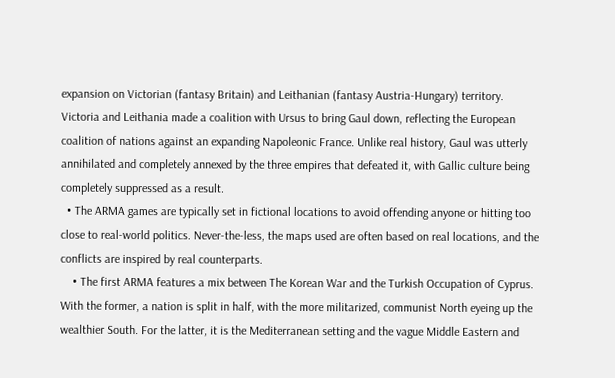expansion on Victorian (fantasy Britain) and Leithanian (fantasy Austria-Hungary) territory. Victoria and Leithania made a coalition with Ursus to bring Gaul down, reflecting the European coalition of nations against an expanding Napoleonic France. Unlike real history, Gaul was utterly annihilated and completely annexed by the three empires that defeated it, with Gallic culture being completely suppressed as a result.
  • The ARMA games are typically set in fictional locations to avoid offending anyone or hitting too close to real-world politics. Never-the-less, the maps used are often based on real locations, and the conflicts are inspired by real counterparts.
    • The first ARMA features a mix between The Korean War and the Turkish Occupation of Cyprus. With the former, a nation is split in half, with the more militarized, communist North eyeing up the wealthier South. For the latter, it is the Mediterranean setting and the vague Middle Eastern and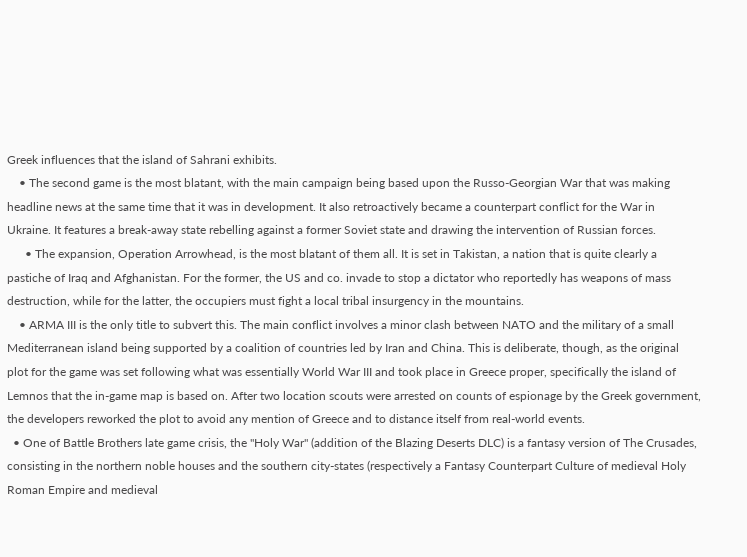Greek influences that the island of Sahrani exhibits.
    • The second game is the most blatant, with the main campaign being based upon the Russo-Georgian War that was making headline news at the same time that it was in development. It also retroactively became a counterpart conflict for the War in Ukraine. It features a break-away state rebelling against a former Soviet state and drawing the intervention of Russian forces.
      • The expansion, Operation Arrowhead, is the most blatant of them all. It is set in Takistan, a nation that is quite clearly a pastiche of Iraq and Afghanistan. For the former, the US and co. invade to stop a dictator who reportedly has weapons of mass destruction, while for the latter, the occupiers must fight a local tribal insurgency in the mountains.
    • ARMA III is the only title to subvert this. The main conflict involves a minor clash between NATO and the military of a small Mediterranean island being supported by a coalition of countries led by Iran and China. This is deliberate, though, as the original plot for the game was set following what was essentially World War III and took place in Greece proper, specifically the island of Lemnos that the in-game map is based on. After two location scouts were arrested on counts of espionage by the Greek government, the developers reworked the plot to avoid any mention of Greece and to distance itself from real-world events.
  • One of Battle Brothers late game crisis, the "Holy War" (addition of the Blazing Deserts DLC) is a fantasy version of The Crusades, consisting in the northern noble houses and the southern city-states (respectively a Fantasy Counterpart Culture of medieval Holy Roman Empire and medieval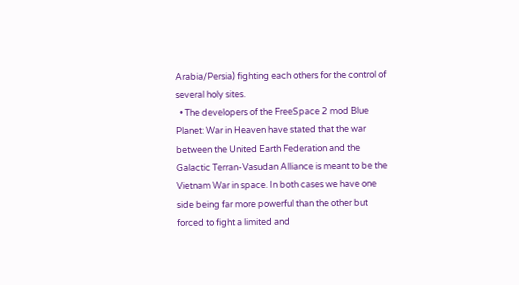Arabia/Persia) fighting each others for the control of several holy sites.
  • The developers of the FreeSpace 2 mod Blue Planet: War in Heaven have stated that the war between the United Earth Federation and the Galactic Terran-Vasudan Alliance is meant to be the Vietnam War in space. In both cases we have one side being far more powerful than the other but forced to fight a limited and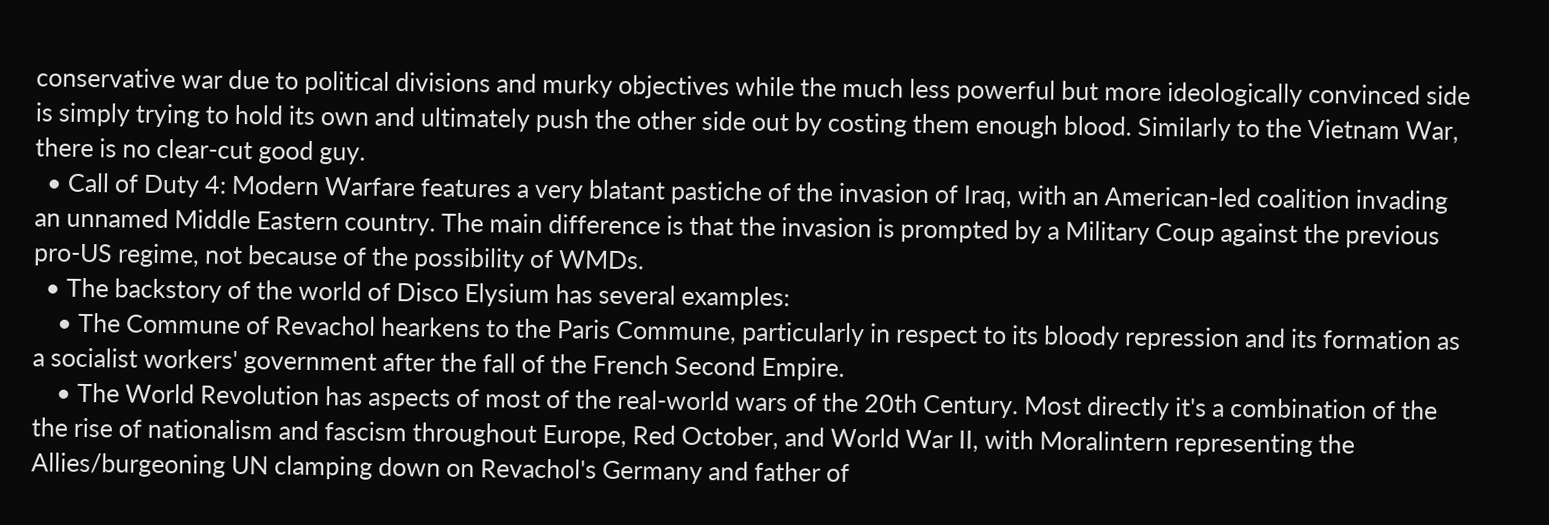conservative war due to political divisions and murky objectives while the much less powerful but more ideologically convinced side is simply trying to hold its own and ultimately push the other side out by costing them enough blood. Similarly to the Vietnam War, there is no clear-cut good guy.
  • Call of Duty 4: Modern Warfare features a very blatant pastiche of the invasion of Iraq, with an American-led coalition invading an unnamed Middle Eastern country. The main difference is that the invasion is prompted by a Military Coup against the previous pro-US regime, not because of the possibility of WMDs.
  • The backstory of the world of Disco Elysium has several examples:
    • The Commune of Revachol hearkens to the Paris Commune, particularly in respect to its bloody repression and its formation as a socialist workers' government after the fall of the French Second Empire.
    • The World Revolution has aspects of most of the real-world wars of the 20th Century. Most directly it's a combination of the the rise of nationalism and fascism throughout Europe, Red October, and World War II, with Moralintern representing the Allies/burgeoning UN clamping down on Revachol's Germany and father of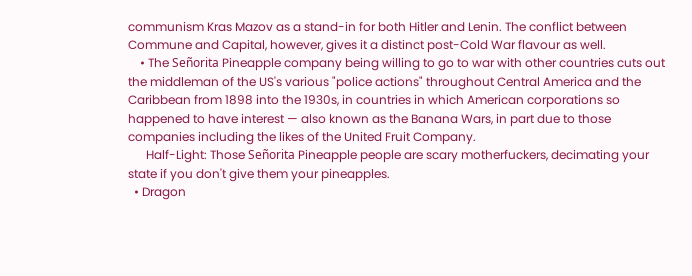communism Kras Mazov as a stand-in for both Hitler and Lenin. The conflict between Commune and Capital, however, gives it a distinct post-Cold War flavour as well.
    • The Señorita Pineapple company being willing to go to war with other countries cuts out the middleman of the US's various "police actions" throughout Central America and the Caribbean from 1898 into the 1930s, in countries in which American corporations so happened to have interest — also known as the Banana Wars, in part due to those companies including the likes of the United Fruit Company.
      Half-Light: Those Señorita Pineapple people are scary motherfuckers, decimating your state if you don't give them your pineapples.
  • Dragon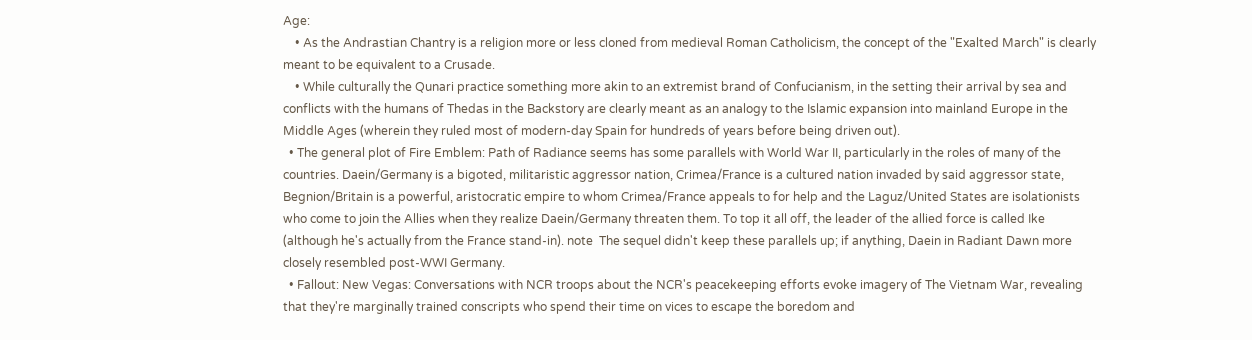Age:
    • As the Andrastian Chantry is a religion more or less cloned from medieval Roman Catholicism, the concept of the "Exalted March" is clearly meant to be equivalent to a Crusade.
    • While culturally the Qunari practice something more akin to an extremist brand of Confucianism, in the setting their arrival by sea and conflicts with the humans of Thedas in the Backstory are clearly meant as an analogy to the Islamic expansion into mainland Europe in the Middle Ages (wherein they ruled most of modern-day Spain for hundreds of years before being driven out).
  • The general plot of Fire Emblem: Path of Radiance seems has some parallels with World War II, particularly in the roles of many of the countries. Daein/Germany is a bigoted, militaristic aggressor nation, Crimea/France is a cultured nation invaded by said aggressor state, Begnion/Britain is a powerful, aristocratic empire to whom Crimea/France appeals to for help and the Laguz/United States are isolationists who come to join the Allies when they realize Daein/Germany threaten them. To top it all off, the leader of the allied force is called Ike (although he's actually from the France stand-in). note  The sequel didn't keep these parallels up; if anything, Daein in Radiant Dawn more closely resembled post-WWI Germany.
  • Fallout: New Vegas: Conversations with NCR troops about the NCR's peacekeeping efforts evoke imagery of The Vietnam War, revealing that they're marginally trained conscripts who spend their time on vices to escape the boredom and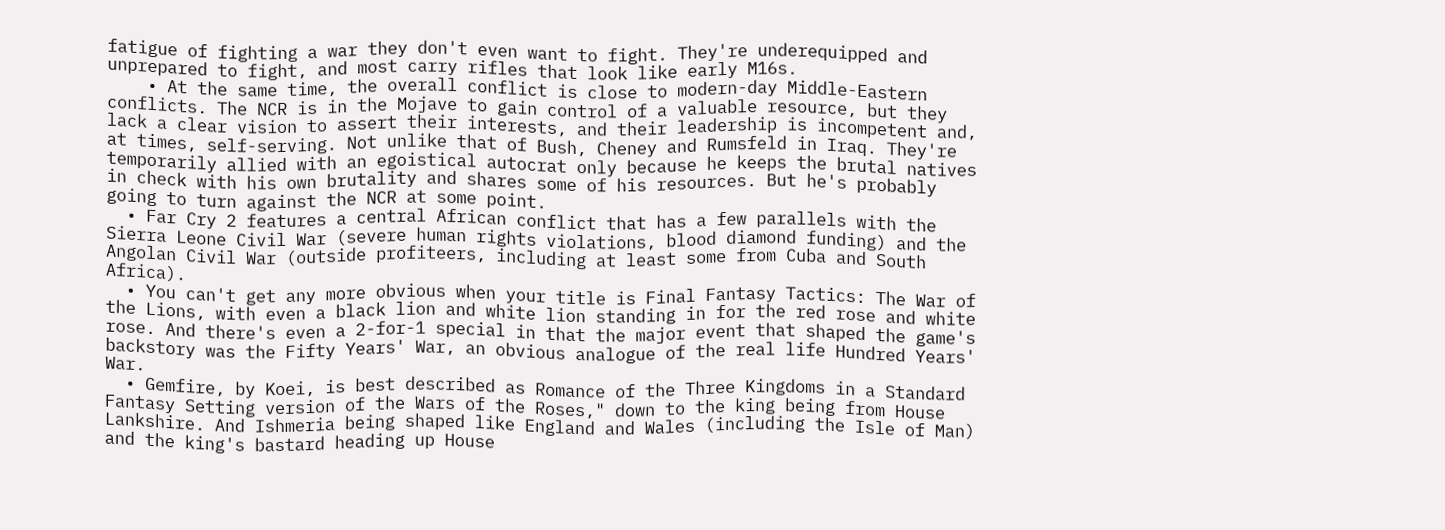fatigue of fighting a war they don't even want to fight. They're underequipped and unprepared to fight, and most carry rifles that look like early M16s.
    • At the same time, the overall conflict is close to modern-day Middle-Eastern conflicts. The NCR is in the Mojave to gain control of a valuable resource, but they lack a clear vision to assert their interests, and their leadership is incompetent and, at times, self-serving. Not unlike that of Bush, Cheney and Rumsfeld in Iraq. They're temporarily allied with an egoistical autocrat only because he keeps the brutal natives in check with his own brutality and shares some of his resources. But he's probably going to turn against the NCR at some point.
  • Far Cry 2 features a central African conflict that has a few parallels with the Sierra Leone Civil War (severe human rights violations, blood diamond funding) and the Angolan Civil War (outside profiteers, including at least some from Cuba and South Africa).
  • You can't get any more obvious when your title is Final Fantasy Tactics: The War of the Lions, with even a black lion and white lion standing in for the red rose and white rose. And there's even a 2-for-1 special in that the major event that shaped the game's backstory was the Fifty Years' War, an obvious analogue of the real life Hundred Years' War.
  • Gemfire, by Koei, is best described as Romance of the Three Kingdoms in a Standard Fantasy Setting version of the Wars of the Roses," down to the king being from House Lankshire. And Ishmeria being shaped like England and Wales (including the Isle of Man) and the king's bastard heading up House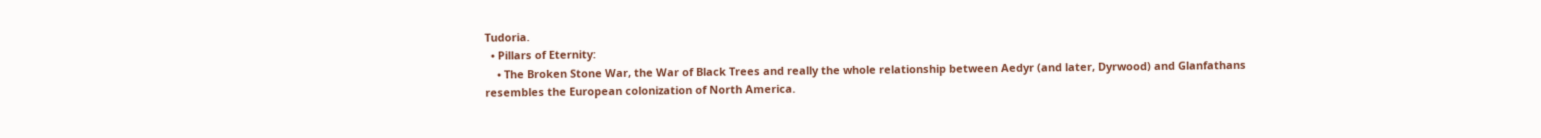Tudoria.
  • Pillars of Eternity:
    • The Broken Stone War, the War of Black Trees and really the whole relationship between Aedyr (and later, Dyrwood) and Glanfathans resembles the European colonization of North America.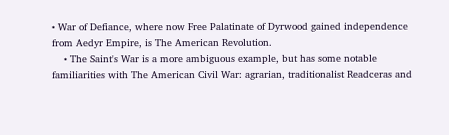• War of Defiance, where now Free Palatinate of Dyrwood gained independence from Aedyr Empire, is The American Revolution.
    • The Saint's War is a more ambiguous example, but has some notable familiarities with The American Civil War: agrarian, traditionalist Readceras and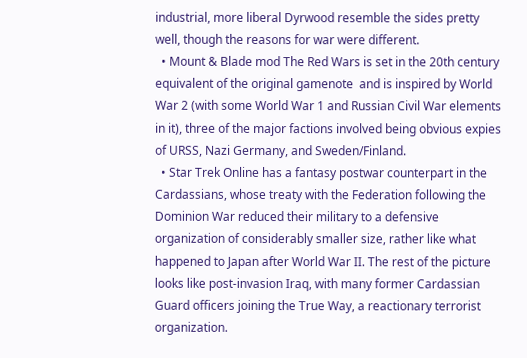industrial, more liberal Dyrwood resemble the sides pretty well, though the reasons for war were different.
  • Mount & Blade mod The Red Wars is set in the 20th century equivalent of the original gamenote  and is inspired by World War 2 (with some World War 1 and Russian Civil War elements in it), three of the major factions involved being obvious expies of URSS, Nazi Germany, and Sweden/Finland.
  • Star Trek Online has a fantasy postwar counterpart in the Cardassians, whose treaty with the Federation following the Dominion War reduced their military to a defensive organization of considerably smaller size, rather like what happened to Japan after World War II. The rest of the picture looks like post-invasion Iraq, with many former Cardassian Guard officers joining the True Way, a reactionary terrorist organization.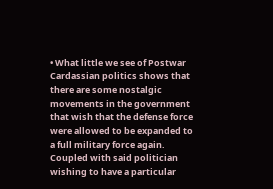• What little we see of Postwar Cardassian politics shows that there are some nostalgic movements in the government that wish that the defense force were allowed to be expanded to a full military force again. Coupled with said politician wishing to have a particular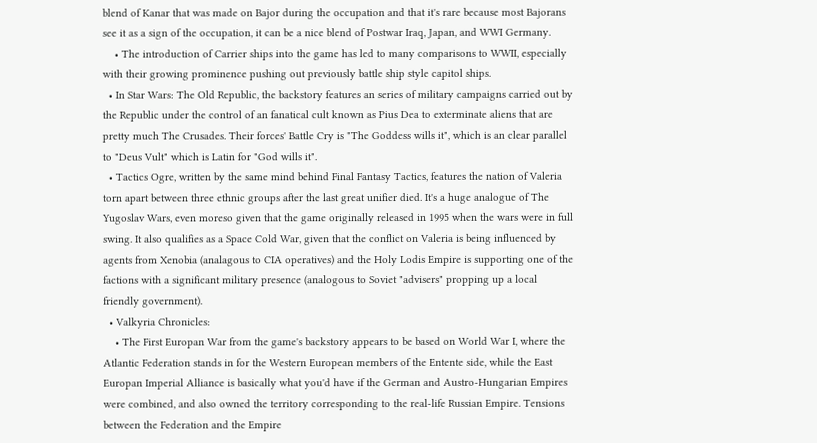blend of Kanar that was made on Bajor during the occupation and that it's rare because most Bajorans see it as a sign of the occupation, it can be a nice blend of Postwar Iraq, Japan, and WWI Germany.
    • The introduction of Carrier ships into the game has led to many comparisons to WWII, especially with their growing prominence pushing out previously battle ship style capitol ships.
  • In Star Wars: The Old Republic, the backstory features an series of military campaigns carried out by the Republic under the control of an fanatical cult known as Pius Dea to exterminate aliens that are pretty much The Crusades. Their forces' Battle Cry is "The Goddess wills it", which is an clear parallel to "Deus Vult" which is Latin for "God wills it".
  • Tactics Ogre, written by the same mind behind Final Fantasy Tactics, features the nation of Valeria torn apart between three ethnic groups after the last great unifier died. It's a huge analogue of The Yugoslav Wars, even moreso given that the game originally released in 1995 when the wars were in full swing. It also qualifies as a Space Cold War, given that the conflict on Valeria is being influenced by agents from Xenobia (analagous to CIA operatives) and the Holy Lodis Empire is supporting one of the factions with a significant military presence (analogous to Soviet "advisers" propping up a local friendly government).
  • Valkyria Chronicles:
    • The First Europan War from the game's backstory appears to be based on World War I, where the Atlantic Federation stands in for the Western European members of the Entente side, while the East Europan Imperial Alliance is basically what you'd have if the German and Austro-Hungarian Empires were combined, and also owned the territory corresponding to the real-life Russian Empire. Tensions between the Federation and the Empire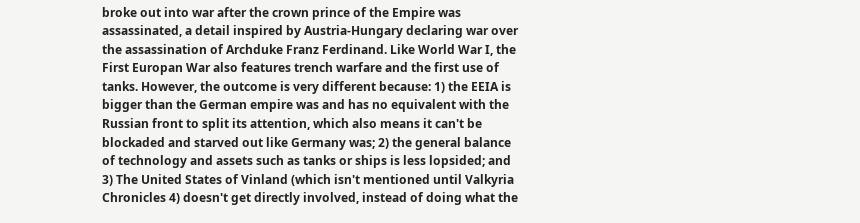broke out into war after the crown prince of the Empire was assassinated, a detail inspired by Austria-Hungary declaring war over the assassination of Archduke Franz Ferdinand. Like World War I, the First Europan War also features trench warfare and the first use of tanks. However, the outcome is very different because: 1) the EEIA is bigger than the German empire was and has no equivalent with the Russian front to split its attention, which also means it can't be blockaded and starved out like Germany was; 2) the general balance of technology and assets such as tanks or ships is less lopsided; and 3) The United States of Vinland (which isn't mentioned until Valkyria Chronicles 4) doesn't get directly involved, instead of doing what the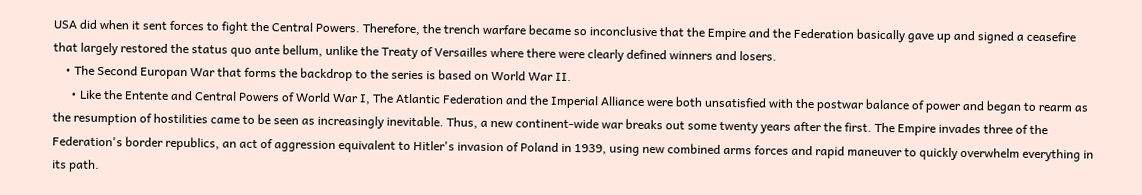USA did when it sent forces to fight the Central Powers. Therefore, the trench warfare became so inconclusive that the Empire and the Federation basically gave up and signed a ceasefire that largely restored the status quo ante bellum, unlike the Treaty of Versailles where there were clearly defined winners and losers.
    • The Second Europan War that forms the backdrop to the series is based on World War II.
      • Like the Entente and Central Powers of World War I, The Atlantic Federation and the Imperial Alliance were both unsatisfied with the postwar balance of power and began to rearm as the resumption of hostilities came to be seen as increasingly inevitable. Thus, a new continent-wide war breaks out some twenty years after the first. The Empire invades three of the Federation's border republics, an act of aggression equivalent to Hitler's invasion of Poland in 1939, using new combined arms forces and rapid maneuver to quickly overwhelm everything in its path.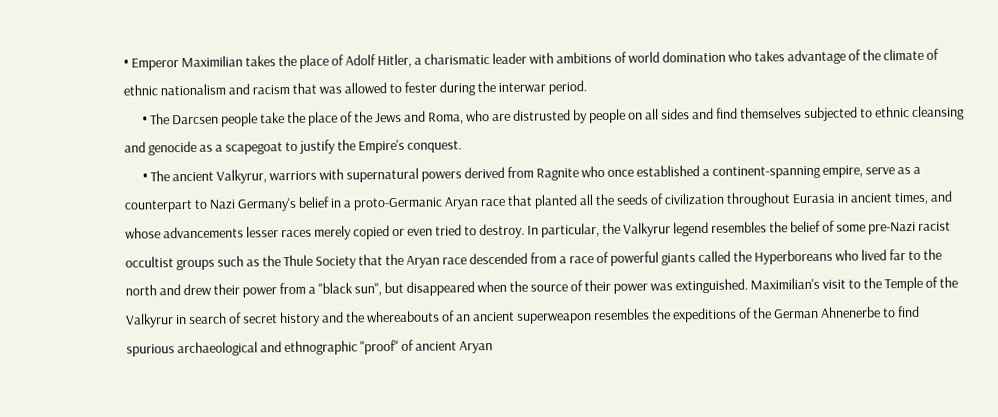• Emperor Maximilian takes the place of Adolf Hitler, a charismatic leader with ambitions of world domination who takes advantage of the climate of ethnic nationalism and racism that was allowed to fester during the interwar period.
      • The Darcsen people take the place of the Jews and Roma, who are distrusted by people on all sides and find themselves subjected to ethnic cleansing and genocide as a scapegoat to justify the Empire's conquest.
      • The ancient Valkyrur, warriors with supernatural powers derived from Ragnite who once established a continent-spanning empire, serve as a counterpart to Nazi Germany's belief in a proto-Germanic Aryan race that planted all the seeds of civilization throughout Eurasia in ancient times, and whose advancements lesser races merely copied or even tried to destroy. In particular, the Valkyrur legend resembles the belief of some pre-Nazi racist occultist groups such as the Thule Society that the Aryan race descended from a race of powerful giants called the Hyperboreans who lived far to the north and drew their power from a "black sun", but disappeared when the source of their power was extinguished. Maximilian's visit to the Temple of the Valkyrur in search of secret history and the whereabouts of an ancient superweapon resembles the expeditions of the German Ahnenerbe to find spurious archaeological and ethnographic "proof" of ancient Aryan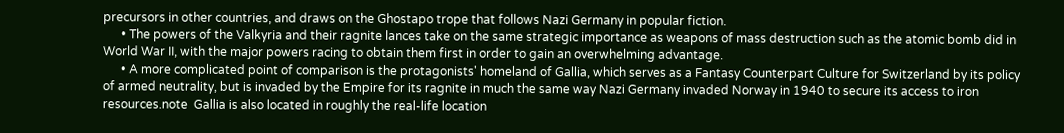precursors in other countries, and draws on the Ghostapo trope that follows Nazi Germany in popular fiction.
      • The powers of the Valkyria and their ragnite lances take on the same strategic importance as weapons of mass destruction such as the atomic bomb did in World War II, with the major powers racing to obtain them first in order to gain an overwhelming advantage.
      • A more complicated point of comparison is the protagonists' homeland of Gallia, which serves as a Fantasy Counterpart Culture for Switzerland by its policy of armed neutrality, but is invaded by the Empire for its ragnite in much the same way Nazi Germany invaded Norway in 1940 to secure its access to iron resources.note  Gallia is also located in roughly the real-life location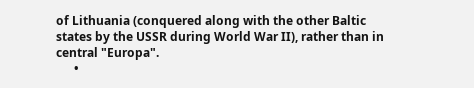of Lithuania (conquered along with the other Baltic states by the USSR during World War II), rather than in central "Europa".
      •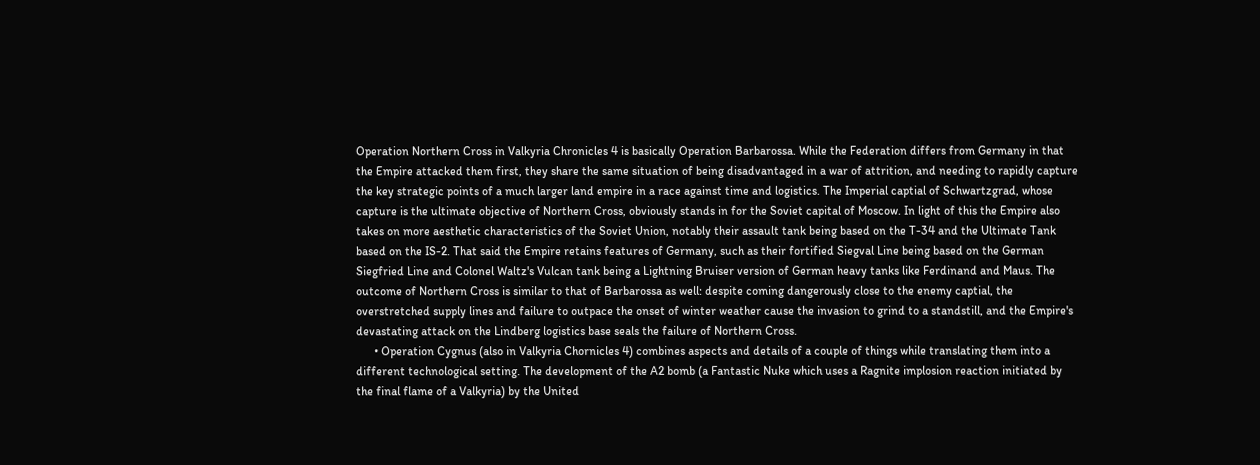Operation Northern Cross in Valkyria Chronicles 4 is basically Operation Barbarossa. While the Federation differs from Germany in that the Empire attacked them first, they share the same situation of being disadvantaged in a war of attrition, and needing to rapidly capture the key strategic points of a much larger land empire in a race against time and logistics. The Imperial captial of Schwartzgrad, whose capture is the ultimate objective of Northern Cross, obviously stands in for the Soviet capital of Moscow. In light of this the Empire also takes on more aesthetic characteristics of the Soviet Union, notably their assault tank being based on the T-34 and the Ultimate Tank based on the IS-2. That said the Empire retains features of Germany, such as their fortified Siegval Line being based on the German Siegfried Line and Colonel Waltz's Vulcan tank being a Lightning Bruiser version of German heavy tanks like Ferdinand and Maus. The outcome of Northern Cross is similar to that of Barbarossa as well: despite coming dangerously close to the enemy captial, the overstretched supply lines and failure to outpace the onset of winter weather cause the invasion to grind to a standstill, and the Empire's devastating attack on the Lindberg logistics base seals the failure of Northern Cross.
      • Operation Cygnus (also in Valkyria Chornicles 4) combines aspects and details of a couple of things while translating them into a different technological setting. The development of the A2 bomb (a Fantastic Nuke which uses a Ragnite implosion reaction initiated by the final flame of a Valkyria) by the United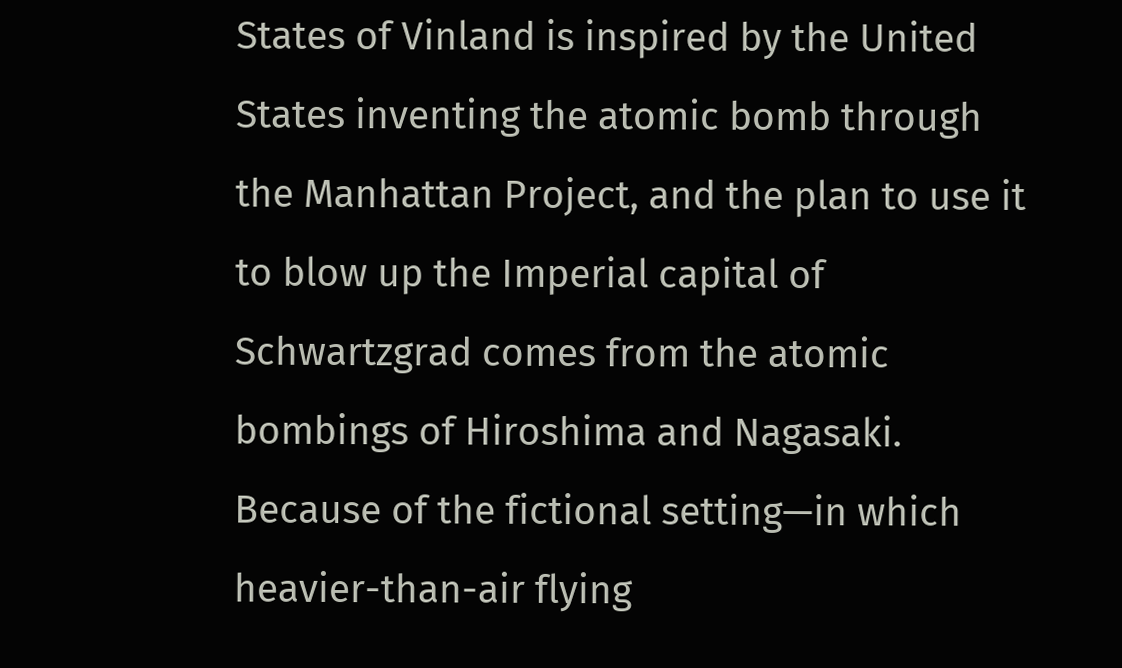States of Vinland is inspired by the United States inventing the atomic bomb through the Manhattan Project, and the plan to use it to blow up the Imperial capital of Schwartzgrad comes from the atomic bombings of Hiroshima and Nagasaki. Because of the fictional setting—in which heavier-than-air flying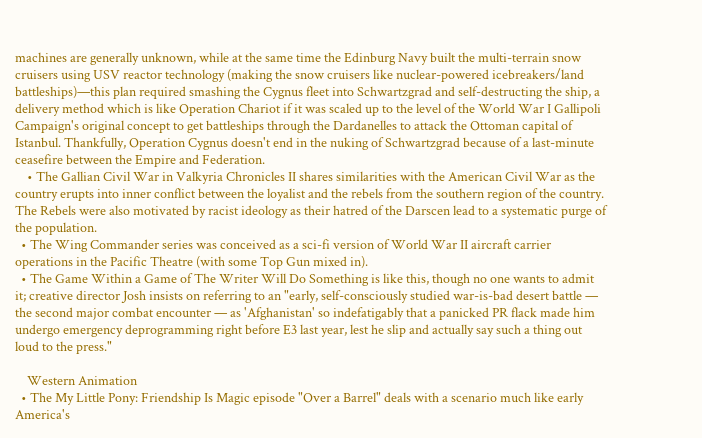machines are generally unknown, while at the same time the Edinburg Navy built the multi-terrain snow cruisers using USV reactor technology (making the snow cruisers like nuclear-powered icebreakers/land battleships)—this plan required smashing the Cygnus fleet into Schwartzgrad and self-destructing the ship, a delivery method which is like Operation Chariot if it was scaled up to the level of the World War I Gallipoli Campaign's original concept to get battleships through the Dardanelles to attack the Ottoman capital of Istanbul. Thankfully, Operation Cygnus doesn't end in the nuking of Schwartzgrad because of a last-minute ceasefire between the Empire and Federation.
    • The Gallian Civil War in Valkyria Chronicles II shares similarities with the American Civil War as the country erupts into inner conflict between the loyalist and the rebels from the southern region of the country. The Rebels were also motivated by racist ideology as their hatred of the Darscen lead to a systematic purge of the population.
  • The Wing Commander series was conceived as a sci-fi version of World War II aircraft carrier operations in the Pacific Theatre (with some Top Gun mixed in).
  • The Game Within a Game of The Writer Will Do Something is like this, though no one wants to admit it; creative director Josh insists on referring to an "early, self-consciously studied war-is-bad desert battle — the second major combat encounter — as 'Afghanistan' so indefatigably that a panicked PR flack made him undergo emergency deprogramming right before E3 last year, lest he slip and actually say such a thing out loud to the press."

    Western Animation
  • The My Little Pony: Friendship Is Magic episode "Over a Barrel" deals with a scenario much like early America's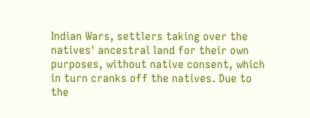Indian Wars, settlers taking over the natives' ancestral land for their own purposes, without native consent, which in turn cranks off the natives. Due to the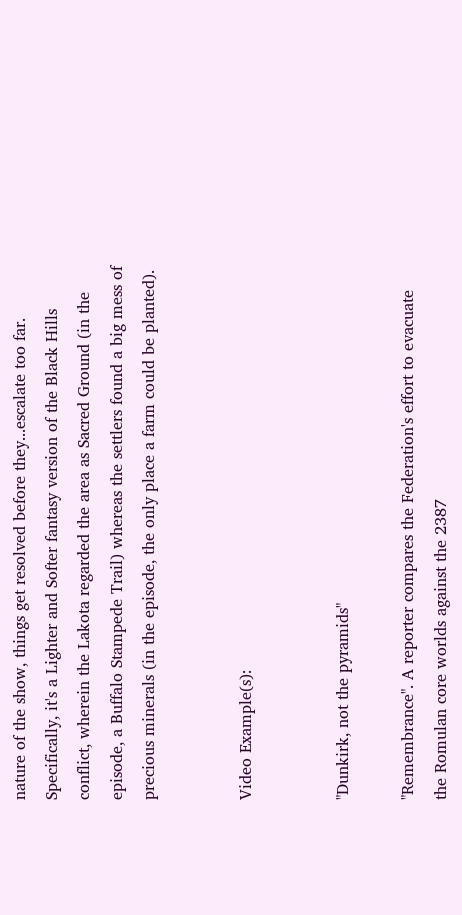nature of the show, things get resolved before they...escalate too far. Specifically, it's a Lighter and Softer fantasy version of the Black Hills conflict, wherein the Lakota regarded the area as Sacred Ground (in the episode, a Buffalo Stampede Trail) whereas the settlers found a big mess of precious minerals (in the episode, the only place a farm could be planted).


Video Example(s):


"Dunkirk, not the pyramids"

"Remembrance". A reporter compares the Federation's effort to evacuate the Romulan core worlds against the 2387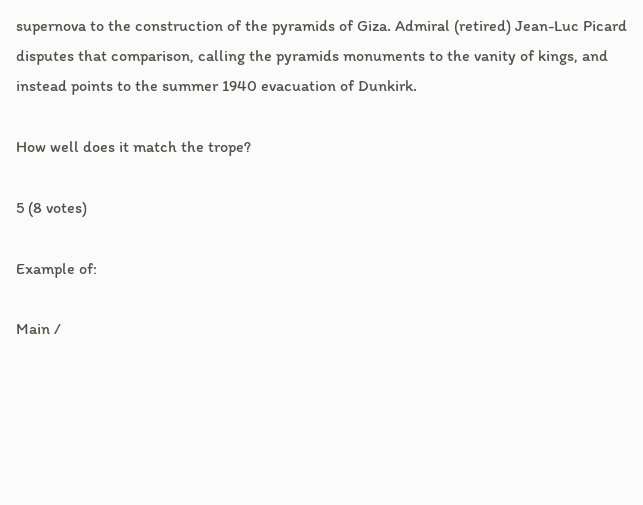supernova to the construction of the pyramids of Giza. Admiral (retired) Jean-Luc Picard disputes that comparison, calling the pyramids monuments to the vanity of kings, and instead points to the summer 1940 evacuation of Dunkirk.

How well does it match the trope?

5 (8 votes)

Example of:

Main /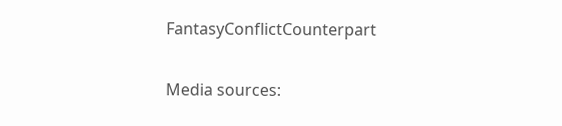FantasyConflictCounterpart

Media sources: